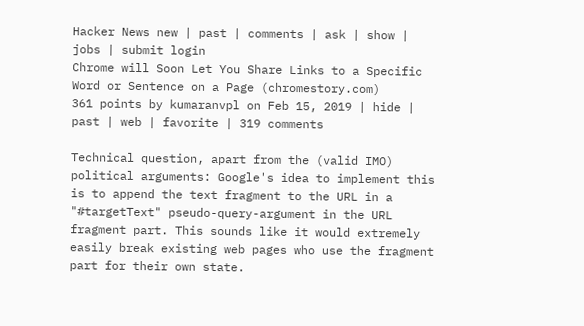Hacker News new | past | comments | ask | show | jobs | submit login
Chrome will Soon Let You Share Links to a Specific Word or Sentence on a Page (chromestory.com)
361 points by kumaranvpl on Feb 15, 2019 | hide | past | web | favorite | 319 comments

Technical question, apart from the (valid IMO) political arguments: Google's idea to implement this is to append the text fragment to the URL in a "#targetText" pseudo-query-argument in the URL fragment part. This sounds like it would extremely easily break existing web pages who use the fragment part for their own state.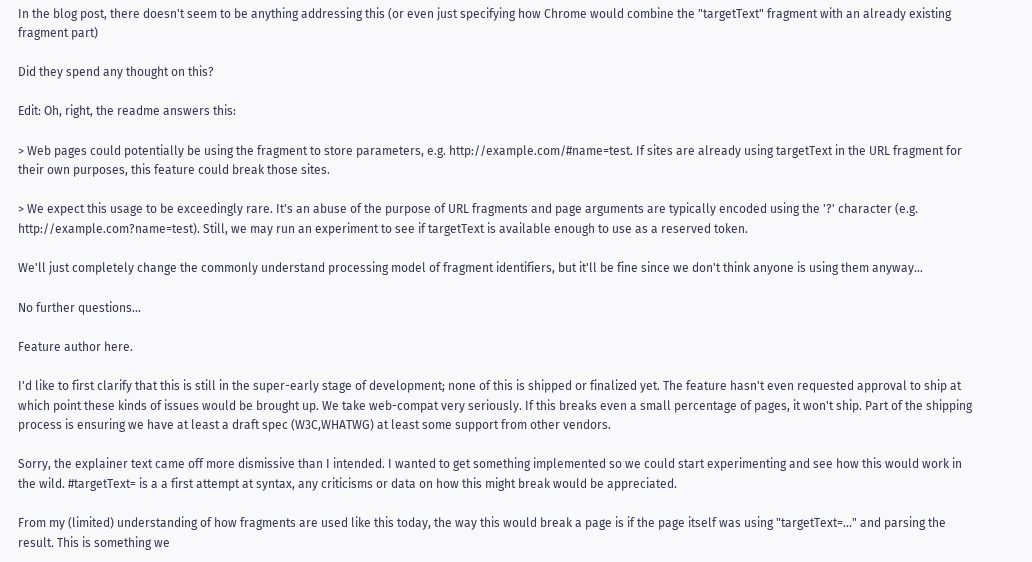In the blog post, there doesn't seem to be anything addressing this (or even just specifying how Chrome would combine the "targetText" fragment with an already existing fragment part)

Did they spend any thought on this?

Edit: Oh, right, the readme answers this:

> Web pages could potentially be using the fragment to store parameters, e.g. http://example.com/#name=test. If sites are already using targetText in the URL fragment for their own purposes, this feature could break those sites.

> We expect this usage to be exceedingly rare. It's an abuse of the purpose of URL fragments and page arguments are typically encoded using the '?' character (e.g. http://example.com?name=test). Still, we may run an experiment to see if targetText is available enough to use as a reserved token.

We'll just completely change the commonly understand processing model of fragment identifiers, but it'll be fine since we don't think anyone is using them anyway...

No further questions...

Feature author here.

I'd like to first clarify that this is still in the super-early stage of development; none of this is shipped or finalized yet. The feature hasn't even requested approval to ship at which point these kinds of issues would be brought up. We take web-compat very seriously. If this breaks even a small percentage of pages, it won't ship. Part of the shipping process is ensuring we have at least a draft spec (W3C,WHATWG) at least some support from other vendors.

Sorry, the explainer text came off more dismissive than I intended. I wanted to get something implemented so we could start experimenting and see how this would work in the wild. #targetText= is a a first attempt at syntax, any criticisms or data on how this might break would be appreciated.

From my (limited) understanding of how fragments are used like this today, the way this would break a page is if the page itself was using "targetText=..." and parsing the result. This is something we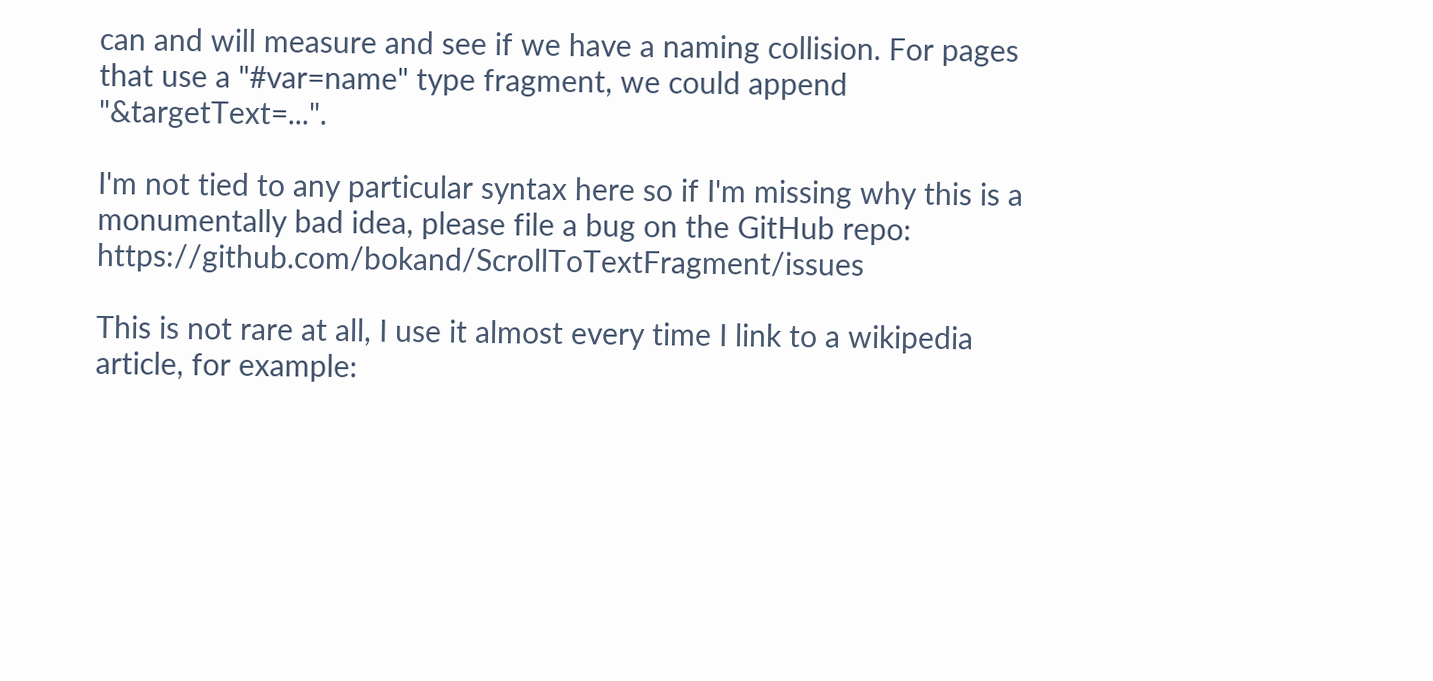can and will measure and see if we have a naming collision. For pages that use a "#var=name" type fragment, we could append "&targetText=...".

I'm not tied to any particular syntax here so if I'm missing why this is a monumentally bad idea, please file a bug on the GitHub repo: https://github.com/bokand/ScrollToTextFragment/issues

This is not rare at all, I use it almost every time I link to a wikipedia article, for example: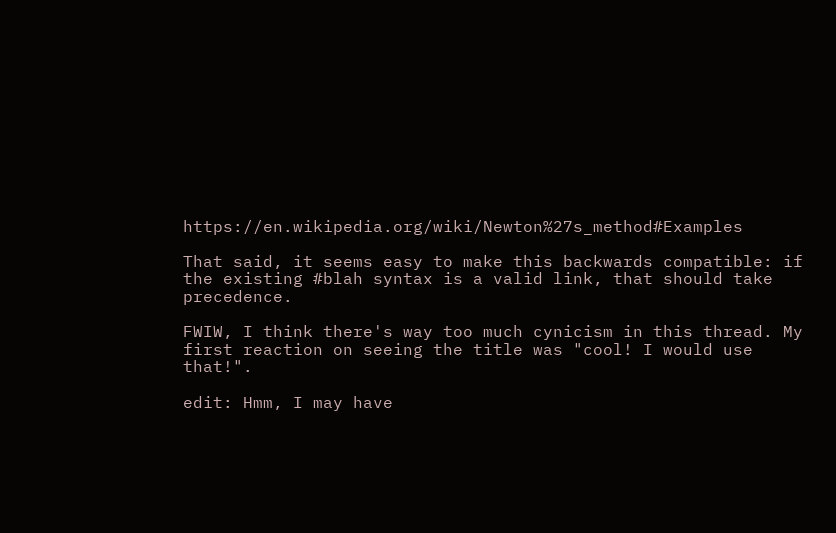https://en.wikipedia.org/wiki/Newton%27s_method#Examples

That said, it seems easy to make this backwards compatible: if the existing #blah syntax is a valid link, that should take precedence.

FWIW, I think there's way too much cynicism in this thread. My first reaction on seeing the title was "cool! I would use that!".

edit: Hmm, I may have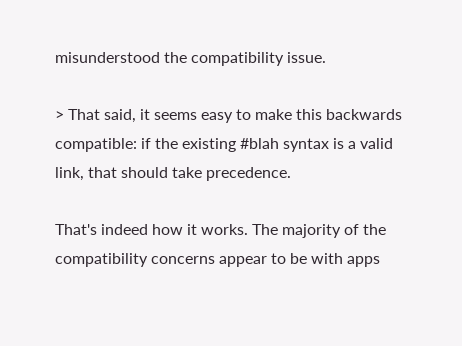misunderstood the compatibility issue.

> That said, it seems easy to make this backwards compatible: if the existing #blah syntax is a valid link, that should take precedence.

That's indeed how it works. The majority of the compatibility concerns appear to be with apps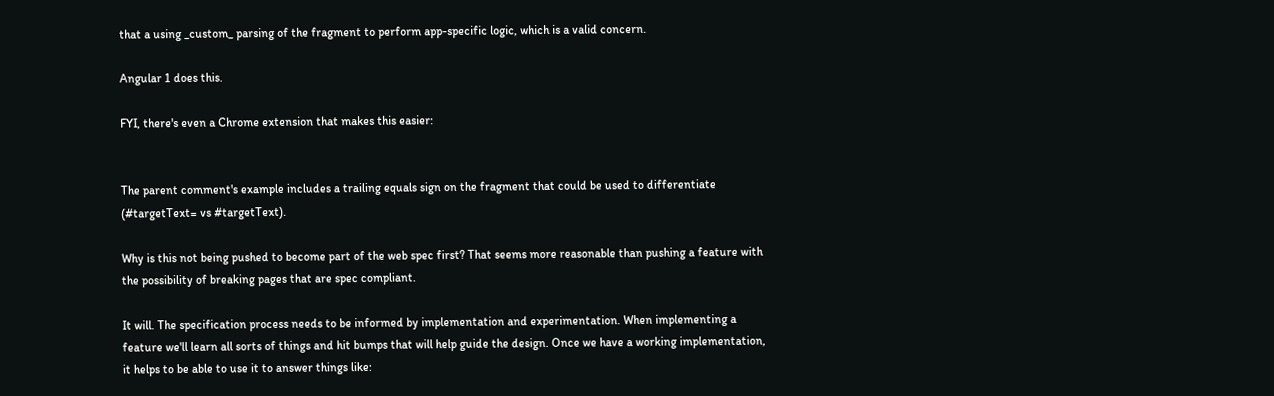that a using _custom_ parsing of the fragment to perform app-specific logic, which is a valid concern.

Angular 1 does this.

FYI, there's even a Chrome extension that makes this easier:


The parent comment's example includes a trailing equals sign on the fragment that could be used to differentiate (#targetText= vs #targetText).

Why is this not being pushed to become part of the web spec first? That seems more reasonable than pushing a feature with the possibility of breaking pages that are spec compliant.

It will. The specification process needs to be informed by implementation and experimentation. When implementing a feature we'll learn all sorts of things and hit bumps that will help guide the design. Once we have a working implementation, it helps to be able to use it to answer things like: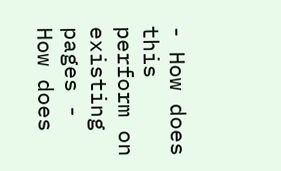- How does this perform on existing pages - How does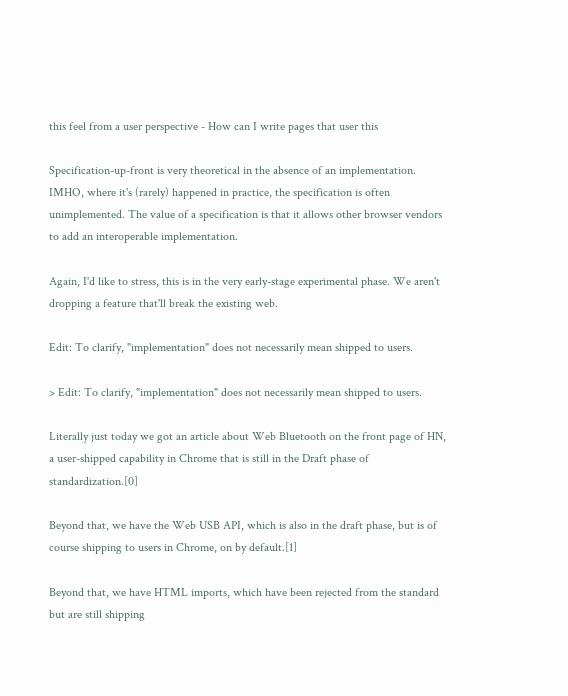this feel from a user perspective - How can I write pages that user this

Specification-up-front is very theoretical in the absence of an implementation. IMHO, where it's (rarely) happened in practice, the specification is often unimplemented. The value of a specification is that it allows other browser vendors to add an interoperable implementation.

Again, I'd like to stress, this is in the very early-stage experimental phase. We aren't dropping a feature that'll break the existing web.

Edit: To clarify, "implementation" does not necessarily mean shipped to users.

> Edit: To clarify, "implementation" does not necessarily mean shipped to users.

Literally just today we got an article about Web Bluetooth on the front page of HN, a user-shipped capability in Chrome that is still in the Draft phase of standardization.[0]

Beyond that, we have the Web USB API, which is also in the draft phase, but is of course shipping to users in Chrome, on by default.[1]

Beyond that, we have HTML imports, which have been rejected from the standard but are still shipping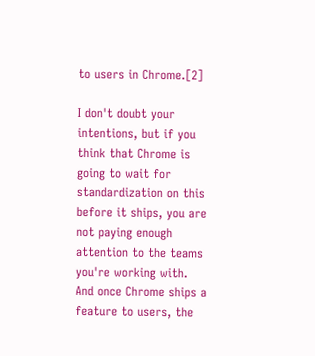to users in Chrome.[2]

I don't doubt your intentions, but if you think that Chrome is going to wait for standardization on this before it ships, you are not paying enough attention to the teams you're working with. And once Chrome ships a feature to users, the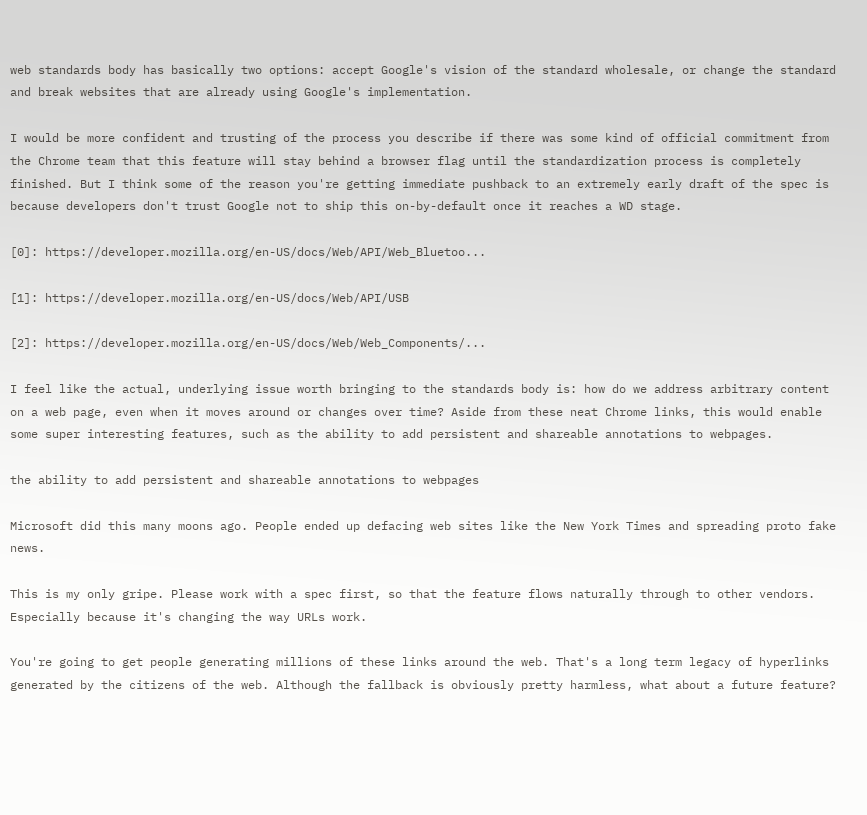web standards body has basically two options: accept Google's vision of the standard wholesale, or change the standard and break websites that are already using Google's implementation.

I would be more confident and trusting of the process you describe if there was some kind of official commitment from the Chrome team that this feature will stay behind a browser flag until the standardization process is completely finished. But I think some of the reason you're getting immediate pushback to an extremely early draft of the spec is because developers don't trust Google not to ship this on-by-default once it reaches a WD stage.

[0]: https://developer.mozilla.org/en-US/docs/Web/API/Web_Bluetoo...

[1]: https://developer.mozilla.org/en-US/docs/Web/API/USB

[2]: https://developer.mozilla.org/en-US/docs/Web/Web_Components/...

I feel like the actual, underlying issue worth bringing to the standards body is: how do we address arbitrary content on a web page, even when it moves around or changes over time? Aside from these neat Chrome links, this would enable some super interesting features, such as the ability to add persistent and shareable annotations to webpages.

the ability to add persistent and shareable annotations to webpages

Microsoft did this many moons ago. People ended up defacing web sites like the New York Times and spreading proto fake news.

This is my only gripe. Please work with a spec first, so that the feature flows naturally through to other vendors. Especially because it's changing the way URLs work.

You're going to get people generating millions of these links around the web. That's a long term legacy of hyperlinks generated by the citizens of the web. Although the fallback is obviously pretty harmless, what about a future feature?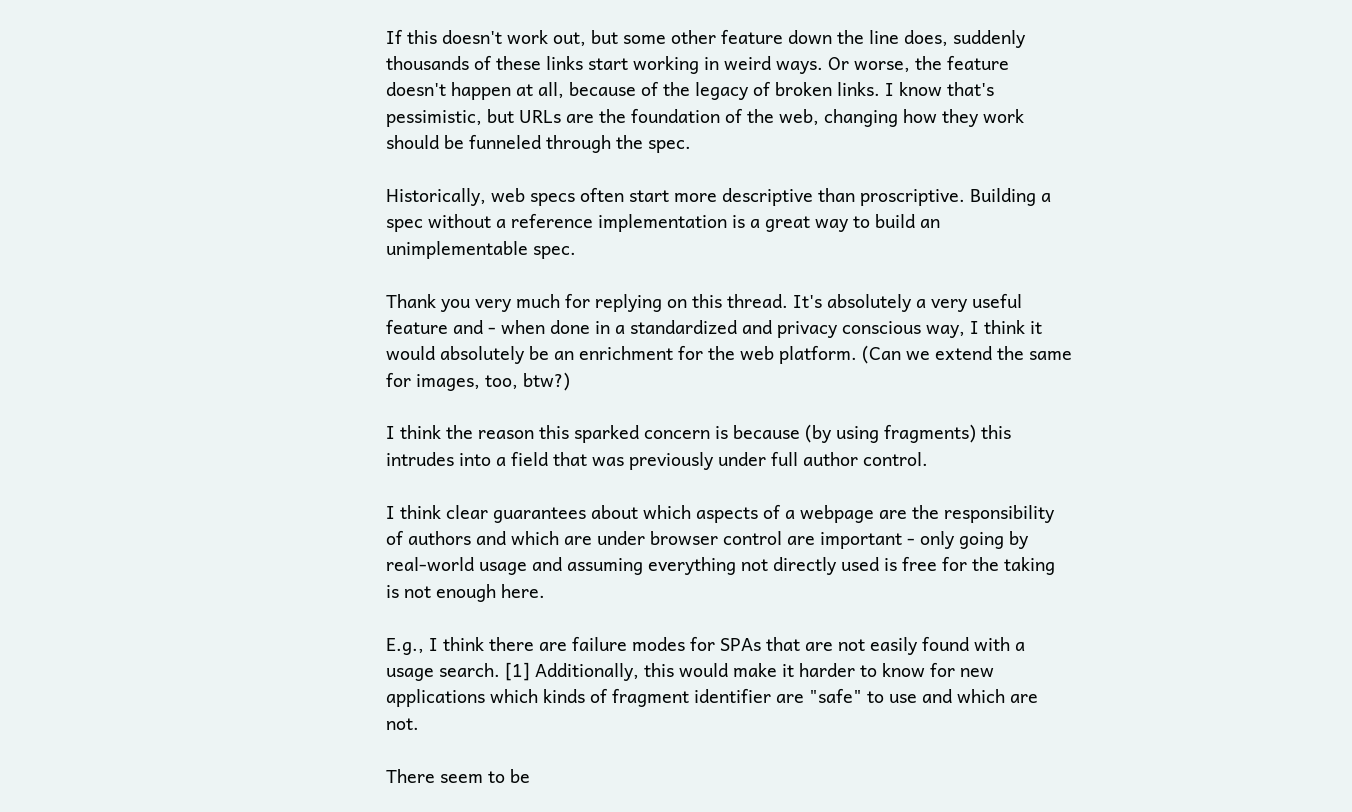If this doesn't work out, but some other feature down the line does, suddenly thousands of these links start working in weird ways. Or worse, the feature doesn't happen at all, because of the legacy of broken links. I know that's pessimistic, but URLs are the foundation of the web, changing how they work should be funneled through the spec.

Historically, web specs often start more descriptive than proscriptive. Building a spec without a reference implementation is a great way to build an unimplementable spec.

Thank you very much for replying on this thread. It's absolutely a very useful feature and - when done in a standardized and privacy conscious way, I think it would absolutely be an enrichment for the web platform. (Can we extend the same for images, too, btw?)

I think the reason this sparked concern is because (by using fragments) this intrudes into a field that was previously under full author control.

I think clear guarantees about which aspects of a webpage are the responsibility of authors and which are under browser control are important - only going by real-world usage and assuming everything not directly used is free for the taking is not enough here.

E.g., I think there are failure modes for SPAs that are not easily found with a usage search. [1] Additionally, this would make it harder to know for new applications which kinds of fragment identifier are "safe" to use and which are not.

There seem to be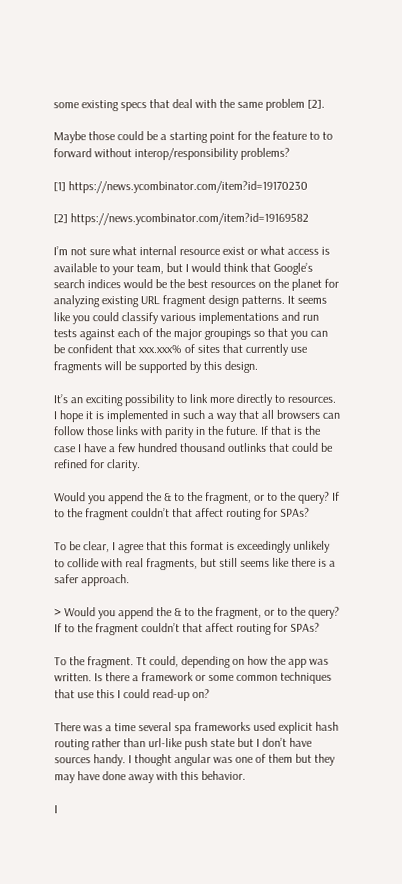some existing specs that deal with the same problem [2].

Maybe those could be a starting point for the feature to to forward without interop/responsibility problems?

[1] https://news.ycombinator.com/item?id=19170230

[2] https://news.ycombinator.com/item?id=19169582

I’m not sure what internal resource exist or what access is available to your team, but I would think that Google’s search indices would be the best resources on the planet for analyzing existing URL fragment design patterns. It seems like you could classify various implementations and run tests against each of the major groupings so that you can be confident that xxx.xxx% of sites that currently use fragments will be supported by this design.

It’s an exciting possibility to link more directly to resources. I hope it is implemented in such a way that all browsers can follow those links with parity in the future. If that is the case I have a few hundred thousand outlinks that could be refined for clarity.

Would you append the & to the fragment, or to the query? If to the fragment couldn’t that affect routing for SPAs?

To be clear, I agree that this format is exceedingly unlikely to collide with real fragments, but still seems like there is a safer approach.

> Would you append the & to the fragment, or to the query? If to the fragment couldn’t that affect routing for SPAs?

To the fragment. Tt could, depending on how the app was written. Is there a framework or some common techniques that use this I could read-up on?

There was a time several spa frameworks used explicit hash routing rather than url-like push state but I don’t have sources handy. I thought angular was one of them but they may have done away with this behavior.

I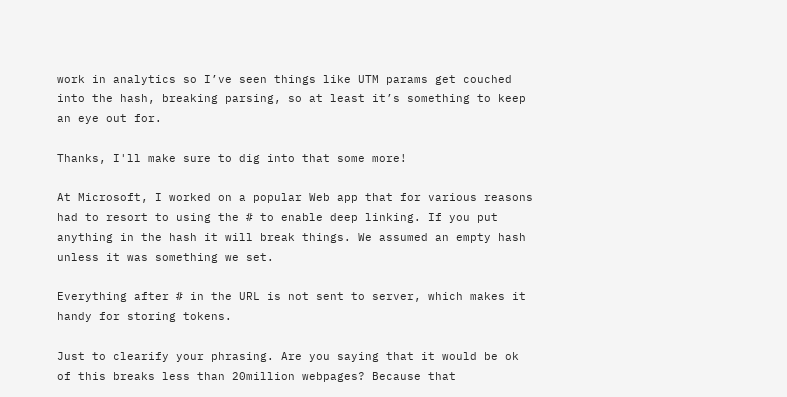work in analytics so I’ve seen things like UTM params get couched into the hash, breaking parsing, so at least it’s something to keep an eye out for.

Thanks, I'll make sure to dig into that some more!

At Microsoft, I worked on a popular Web app that for various reasons had to resort to using the # to enable deep linking. If you put anything in the hash it will break things. We assumed an empty hash unless it was something we set.

Everything after # in the URL is not sent to server, which makes it handy for storing tokens.

Just to clearify your phrasing. Are you saying that it would be ok of this breaks less than 20million webpages? Because that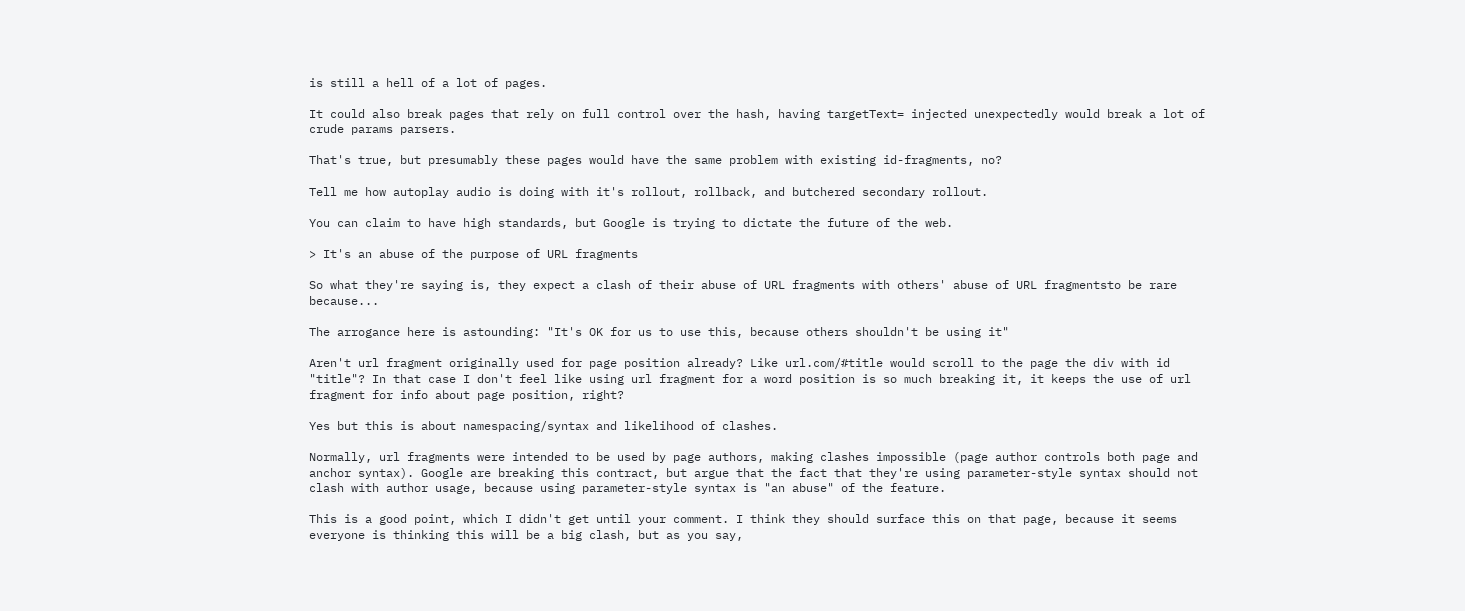is still a hell of a lot of pages.

It could also break pages that rely on full control over the hash, having targetText= injected unexpectedly would break a lot of crude params parsers.

That's true, but presumably these pages would have the same problem with existing id-fragments, no?

Tell me how autoplay audio is doing with it's rollout, rollback, and butchered secondary rollout.

You can claim to have high standards, but Google is trying to dictate the future of the web.

> It's an abuse of the purpose of URL fragments

So what they're saying is, they expect a clash of their abuse of URL fragments with others' abuse of URL fragmentsto be rare because...

The arrogance here is astounding: "It's OK for us to use this, because others shouldn't be using it"

Aren't url fragment originally used for page position already? Like url.com/#title would scroll to the page the div with id "title"? In that case I don't feel like using url fragment for a word position is so much breaking it, it keeps the use of url fragment for info about page position, right?

Yes but this is about namespacing/syntax and likelihood of clashes.

Normally, url fragments were intended to be used by page authors, making clashes impossible (page author controls both page and anchor syntax). Google are breaking this contract, but argue that the fact that they're using parameter-style syntax should not clash with author usage, because using parameter-style syntax is "an abuse" of the feature.

This is a good point, which I didn't get until your comment. I think they should surface this on that page, because it seems everyone is thinking this will be a big clash, but as you say,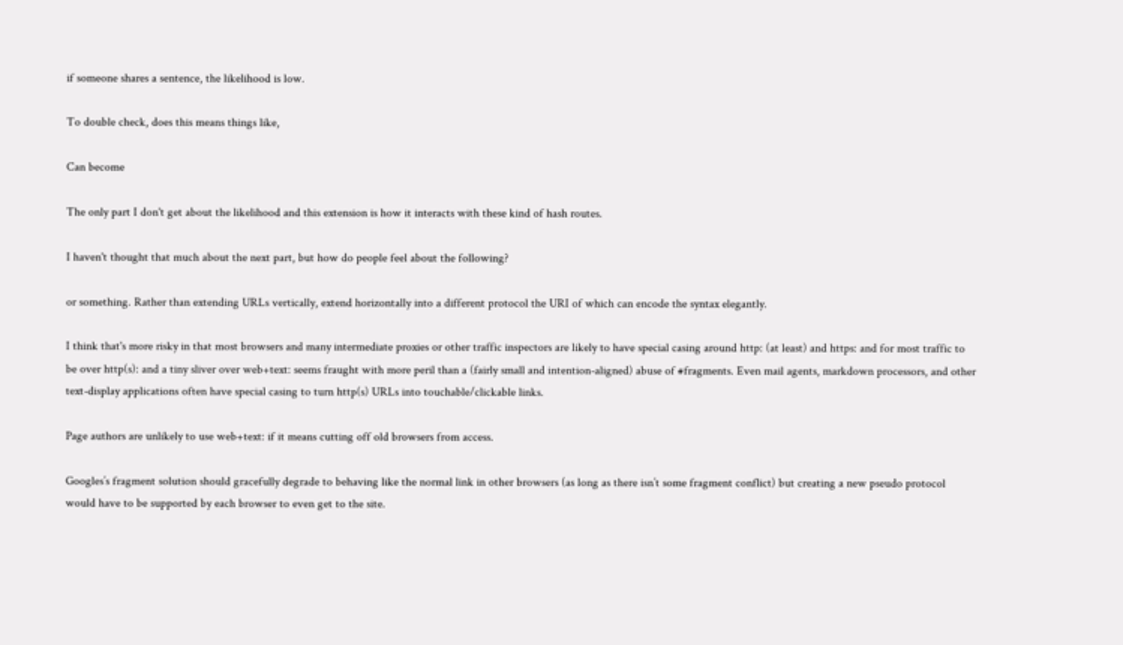if someone shares a sentence, the likelihood is low.

To double check, does this means things like,

Can become

The only part I don't get about the likelihood and this extension is how it interacts with these kind of hash routes.

I haven't thought that much about the next part, but how do people feel about the following?

or something. Rather than extending URLs vertically, extend horizontally into a different protocol the URI of which can encode the syntax elegantly.

I think that's more risky in that most browsers and many intermediate proxies or other traffic inspectors are likely to have special casing around http: (at least) and https: and for most traffic to be over http(s): and a tiny sliver over web+text: seems fraught with more peril than a (fairly small and intention-aligned) abuse of #fragments. Even mail agents, markdown processors, and other text-display applications often have special casing to turn http(s) URLs into touchable/clickable links.

Page authors are unlikely to use web+text: if it means cutting off old browsers from access.

Googles’s fragment solution should gracefully degrade to behaving like the normal link in other browsers (as long as there isn’t some fragment conflict) but creating a new pseudo protocol would have to be supported by each browser to even get to the site.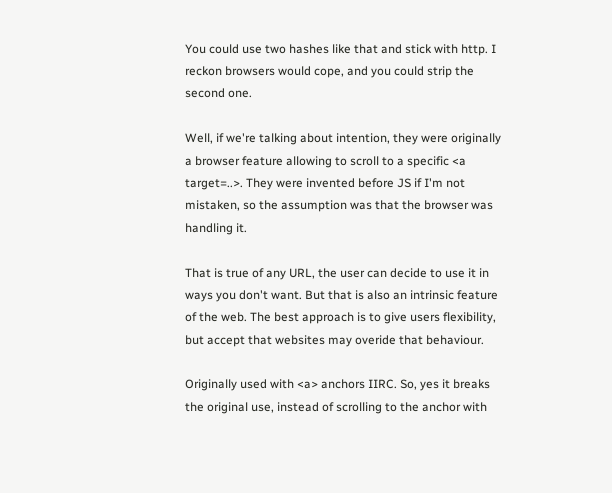You could use two hashes like that and stick with http. I reckon browsers would cope, and you could strip the second one.

Well, if we're talking about intention, they were originally a browser feature allowing to scroll to a specific <a target=..>. They were invented before JS if I'm not mistaken, so the assumption was that the browser was handling it.

That is true of any URL, the user can decide to use it in ways you don't want. But that is also an intrinsic feature of the web. The best approach is to give users flexibility, but accept that websites may overide that behaviour.

Originally used with <a> anchors IIRC. So, yes it breaks the original use, instead of scrolling to the anchor with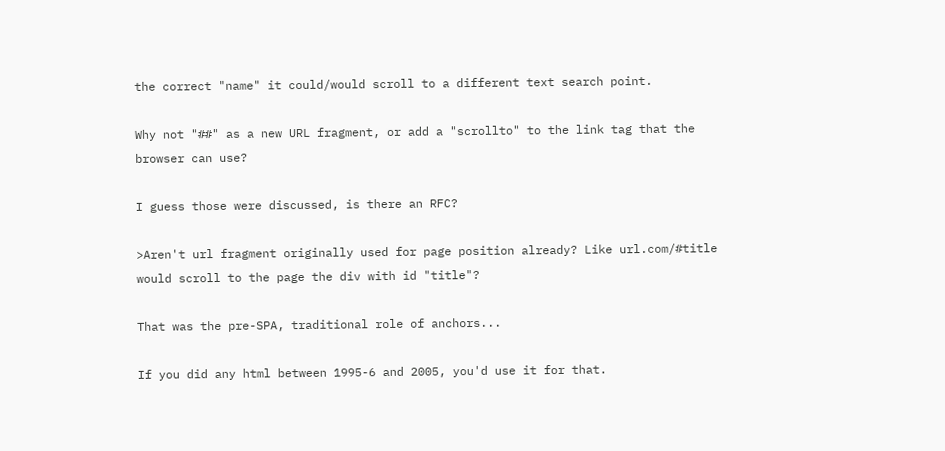the correct "name" it could/would scroll to a different text search point.

Why not "##" as a new URL fragment, or add a "scrollto" to the link tag that the browser can use?

I guess those were discussed, is there an RFC?

>Aren't url fragment originally used for page position already? Like url.com/#title would scroll to the page the div with id "title"?

That was the pre-SPA, traditional role of anchors...

If you did any html between 1995-6 and 2005, you'd use it for that.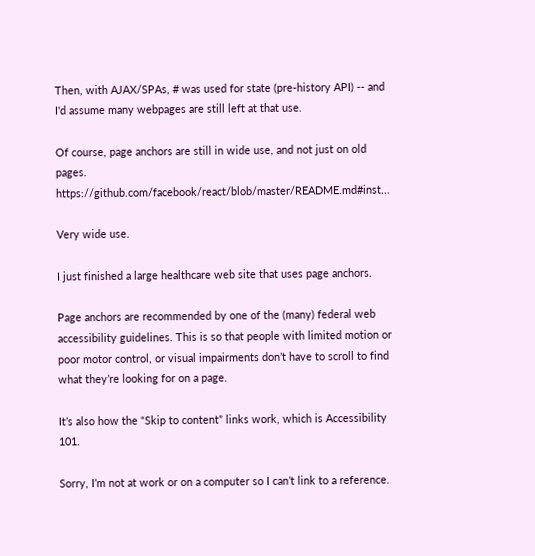Then, with AJAX/SPAs, # was used for state (pre-history API) -- and I'd assume many webpages are still left at that use.

Of course, page anchors are still in wide use, and not just on old pages. https://github.com/facebook/react/blob/master/README.md#inst...

Very wide use.

I just finished a large healthcare web site that uses page anchors.

Page anchors are recommended by one of the (many) federal web accessibility guidelines. This is so that people with limited motion or poor motor control, or visual impairments don’t have to scroll to find what they’re looking for on a page.

It’s also how the “Skip to content” links work, which is Accessibility 101.

Sorry, I’m not at work or on a computer so I can’t link to a reference.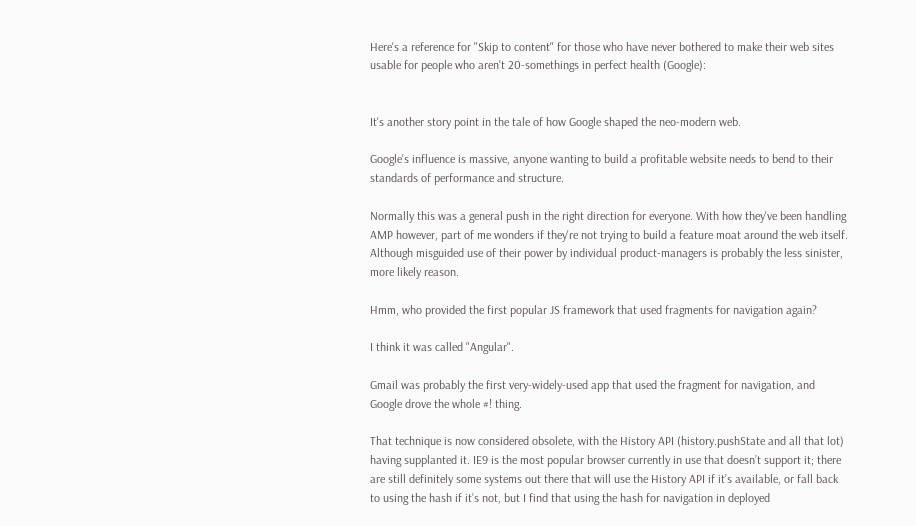Here's a reference for "Skip to content" for those who have never bothered to make their web sites usable for people who aren't 20-somethings in perfect health (Google):


It's another story point in the tale of how Google shaped the neo-modern web.

Google's influence is massive, anyone wanting to build a profitable website needs to bend to their standards of performance and structure.

Normally this was a general push in the right direction for everyone. With how they've been handling AMP however, part of me wonders if they're not trying to build a feature moat around the web itself. Although misguided use of their power by individual product-managers is probably the less sinister, more likely reason.

Hmm, who provided the first popular JS framework that used fragments for navigation again?

I think it was called "Angular".

Gmail was probably the first very-widely-used app that used the fragment for navigation, and Google drove the whole #! thing.

That technique is now considered obsolete, with the History API (history.pushState and all that lot) having supplanted it. IE9 is the most popular browser currently in use that doesn’t support it; there are still definitely some systems out there that will use the History API if it’s available, or fall back to using the hash if it’s not, but I find that using the hash for navigation in deployed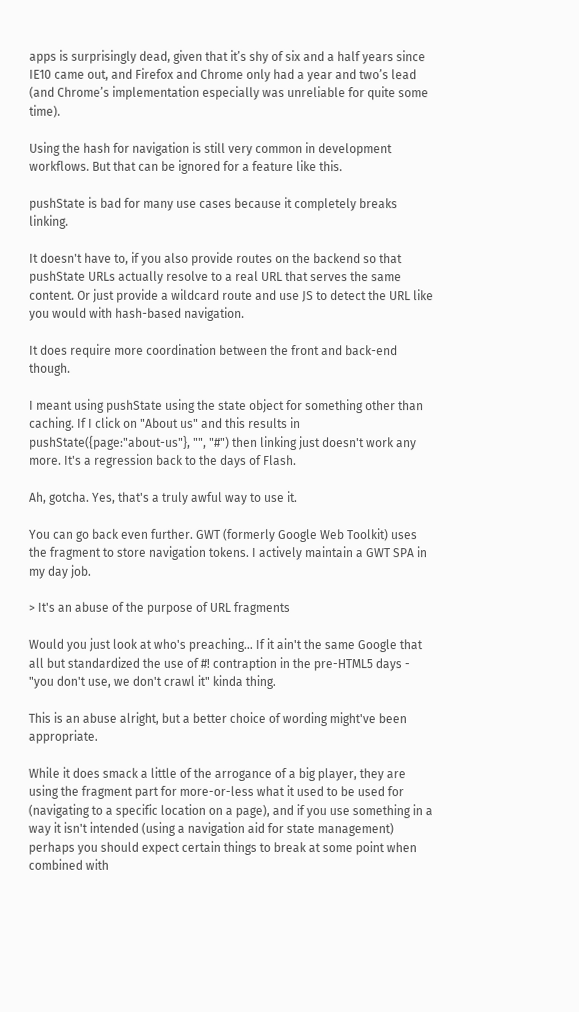apps is surprisingly dead, given that it’s shy of six and a half years since IE10 came out, and Firefox and Chrome only had a year and two’s lead (and Chrome’s implementation especially was unreliable for quite some time).

Using the hash for navigation is still very common in development workflows. But that can be ignored for a feature like this.

pushState is bad for many use cases because it completely breaks linking.

It doesn't have to, if you also provide routes on the backend so that pushState URLs actually resolve to a real URL that serves the same content. Or just provide a wildcard route and use JS to detect the URL like you would with hash-based navigation.

It does require more coordination between the front and back-end though.

I meant using pushState using the state object for something other than caching. If I click on "About us" and this results in pushState({page:"about-us"}, "", "#") then linking just doesn't work any more. It's a regression back to the days of Flash.

Ah, gotcha. Yes, that's a truly awful way to use it.

You can go back even further. GWT (formerly Google Web Toolkit) uses the fragment to store navigation tokens. I actively maintain a GWT SPA in my day job.

> It's an abuse of the purpose of URL fragments

Would you just look at who's preaching... If it ain't the same Google that all but standardized the use of #! contraption in the pre-HTML5 days - "you don't use, we don't crawl it" kinda thing.

This is an abuse alright, but a better choice of wording might've been appropriate.

While it does smack a little of the arrogance of a big player, they are using the fragment part for more-or-less what it used to be used for (navigating to a specific location on a page), and if you use something in a way it isn't intended (using a navigation aid for state management) perhaps you should expect certain things to break at some point when combined with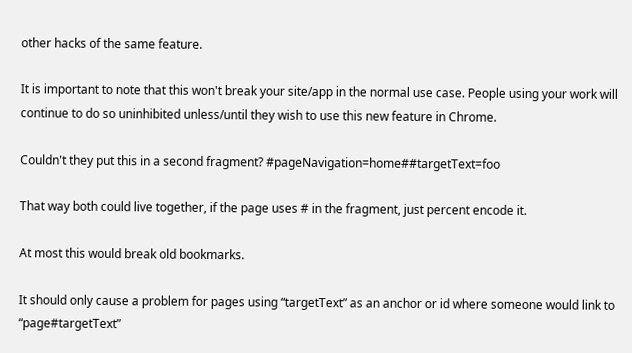other hacks of the same feature.

It is important to note that this won't break your site/app in the normal use case. People using your work will continue to do so uninhibited unless/until they wish to use this new feature in Chrome.

Couldn't they put this in a second fragment? #pageNavigation=home##targetText=foo

That way both could live together, if the page uses # in the fragment, just percent encode it.

At most this would break old bookmarks.

It should only cause a problem for pages using “targetText” as an anchor or id where someone would link to “page#targetText”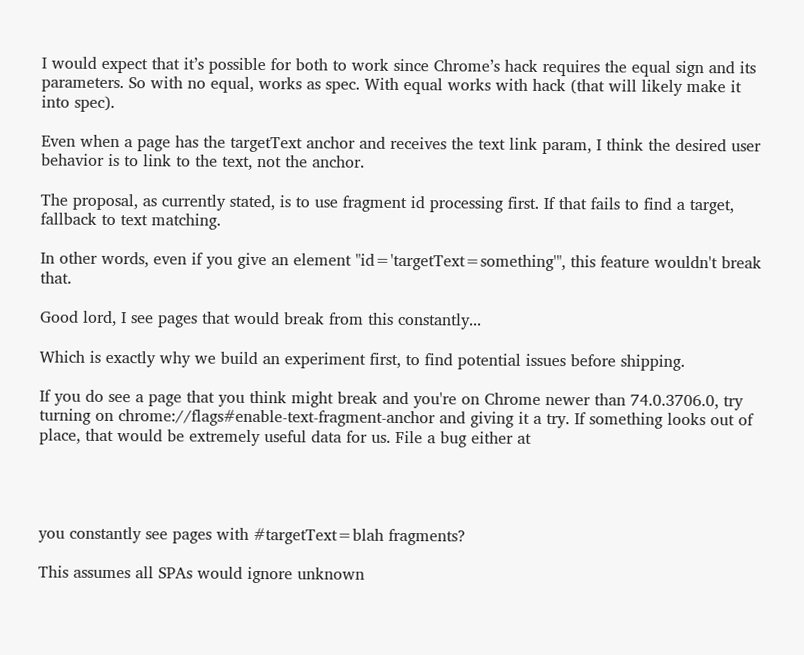I would expect that it’s possible for both to work since Chrome’s hack requires the equal sign and its parameters. So with no equal, works as spec. With equal works with hack (that will likely make it into spec).

Even when a page has the targetText anchor and receives the text link param, I think the desired user behavior is to link to the text, not the anchor.

The proposal, as currently stated, is to use fragment id processing first. If that fails to find a target, fallback to text matching.

In other words, even if you give an element "id='targetText=something'", this feature wouldn't break that.

Good lord, I see pages that would break from this constantly...

Which is exactly why we build an experiment first, to find potential issues before shipping.

If you do see a page that you think might break and you're on Chrome newer than 74.0.3706.0, try turning on chrome://flags#enable-text-fragment-anchor and giving it a try. If something looks out of place, that would be extremely useful data for us. File a bug either at




you constantly see pages with #targetText=blah fragments?

This assumes all SPAs would ignore unknown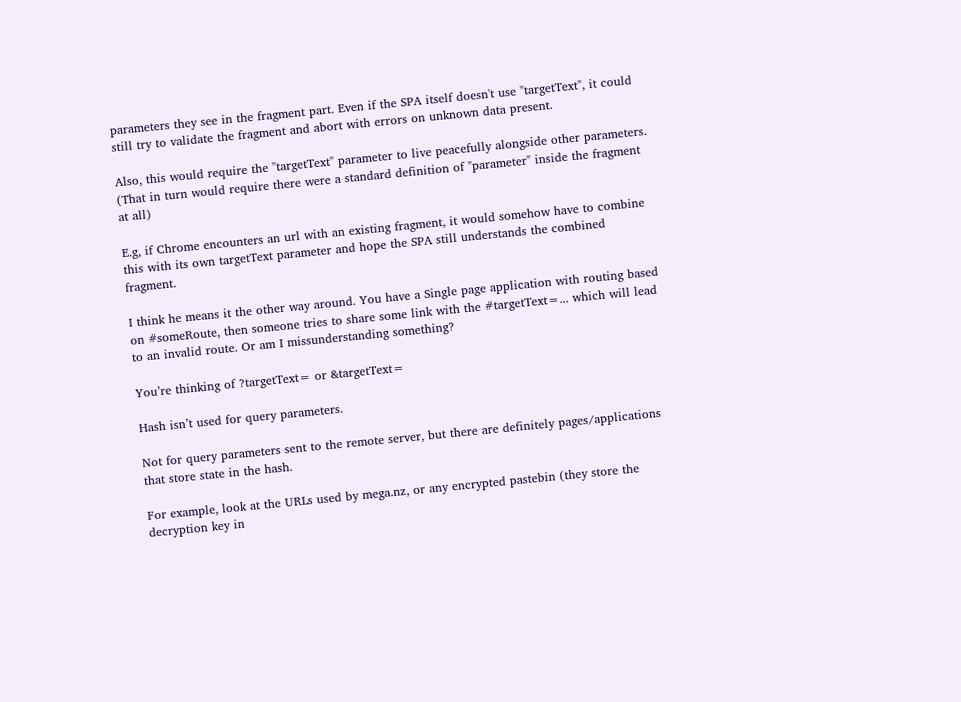parameters they see in the fragment part. Even if the SPA itself doesn't use "targetText", it could still try to validate the fragment and abort with errors on unknown data present.

Also, this would require the "targetText" parameter to live peacefully alongside other parameters. (That in turn would require there were a standard definition of "parameter" inside the fragment at all)

E.g, if Chrome encounters an url with an existing fragment, it would somehow have to combine this with its own targetText parameter and hope the SPA still understands the combined fragment.

I think he means it the other way around. You have a Single page application with routing based on #someRoute, then someone tries to share some link with the #targetText=... which will lead to an invalid route. Or am I missunderstanding something?

You’re thinking of ?targetText= or &targetText=

Hash isn’t used for query parameters.

Not for query parameters sent to the remote server, but there are definitely pages/applications that store state in the hash.

For example, look at the URLs used by mega.nz, or any encrypted pastebin (they store the decryption key in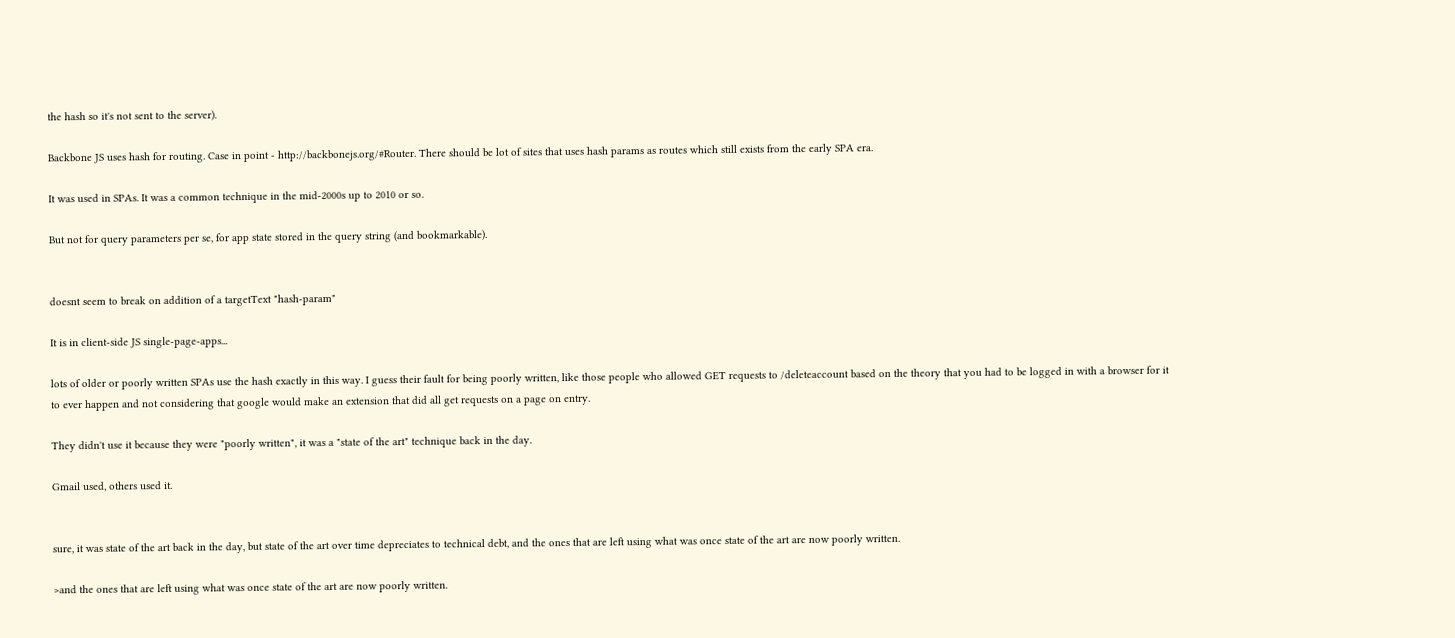the hash so it's not sent to the server).

Backbone JS uses hash for routing. Case in point - http://backbonejs.org/#Router. There should be lot of sites that uses hash params as routes which still exists from the early SPA era.

It was used in SPAs. It was a common technique in the mid-2000s up to 2010 or so.

But not for query parameters per se, for app state stored in the query string (and bookmarkable).


doesnt seem to break on addition of a targetText "hash-param"

It is in client-side JS single-page-apps...

lots of older or poorly written SPAs use the hash exactly in this way. I guess their fault for being poorly written, like those people who allowed GET requests to /deleteaccount based on the theory that you had to be logged in with a browser for it to ever happen and not considering that google would make an extension that did all get requests on a page on entry.

They didn't use it because they were "poorly written", it was a "state of the art" technique back in the day.

Gmail used, others used it.


sure, it was state of the art back in the day, but state of the art over time depreciates to technical debt, and the ones that are left using what was once state of the art are now poorly written.

>and the ones that are left using what was once state of the art are now poorly written.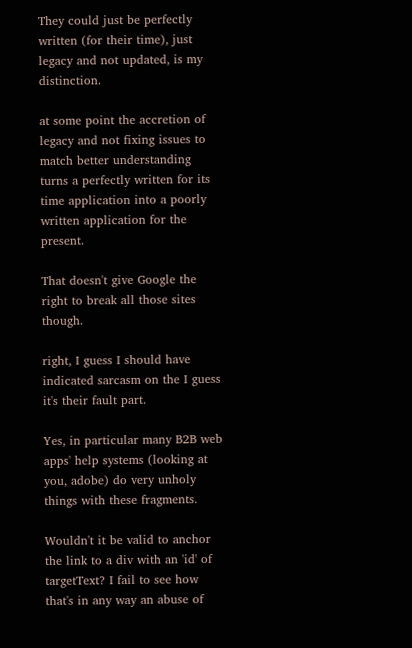They could just be perfectly written (for their time), just legacy and not updated, is my distinction.

at some point the accretion of legacy and not fixing issues to match better understanding turns a perfectly written for its time application into a poorly written application for the present.

That doesn't give Google the right to break all those sites though.

right, I guess I should have indicated sarcasm on the I guess it's their fault part.

Yes, in particular many B2B web apps' help systems (looking at you, adobe) do very unholy things with these fragments.

Wouldn't it be valid to anchor the link to a div with an 'id' of targetText? I fail to see how that's in any way an abuse of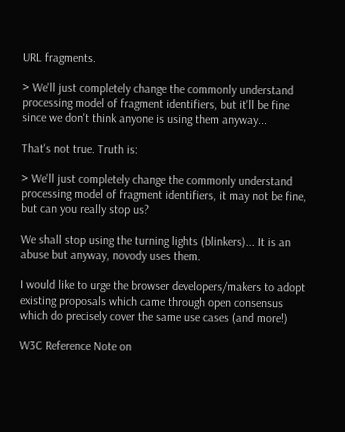URL fragments.

> We'll just completely change the commonly understand processing model of fragment identifiers, but it'll be fine since we don't think anyone is using them anyway...

That's not true. Truth is:

> We'll just completely change the commonly understand processing model of fragment identifiers, it may not be fine, but can you really stop us?

We shall stop using the turning lights (blinkers)... It is an abuse but anyway, novody uses them.

I would like to urge the browser developers/makers to adopt existing proposals which came through open consensus which do precisely cover the same use cases (and more!)

W3C Reference Note on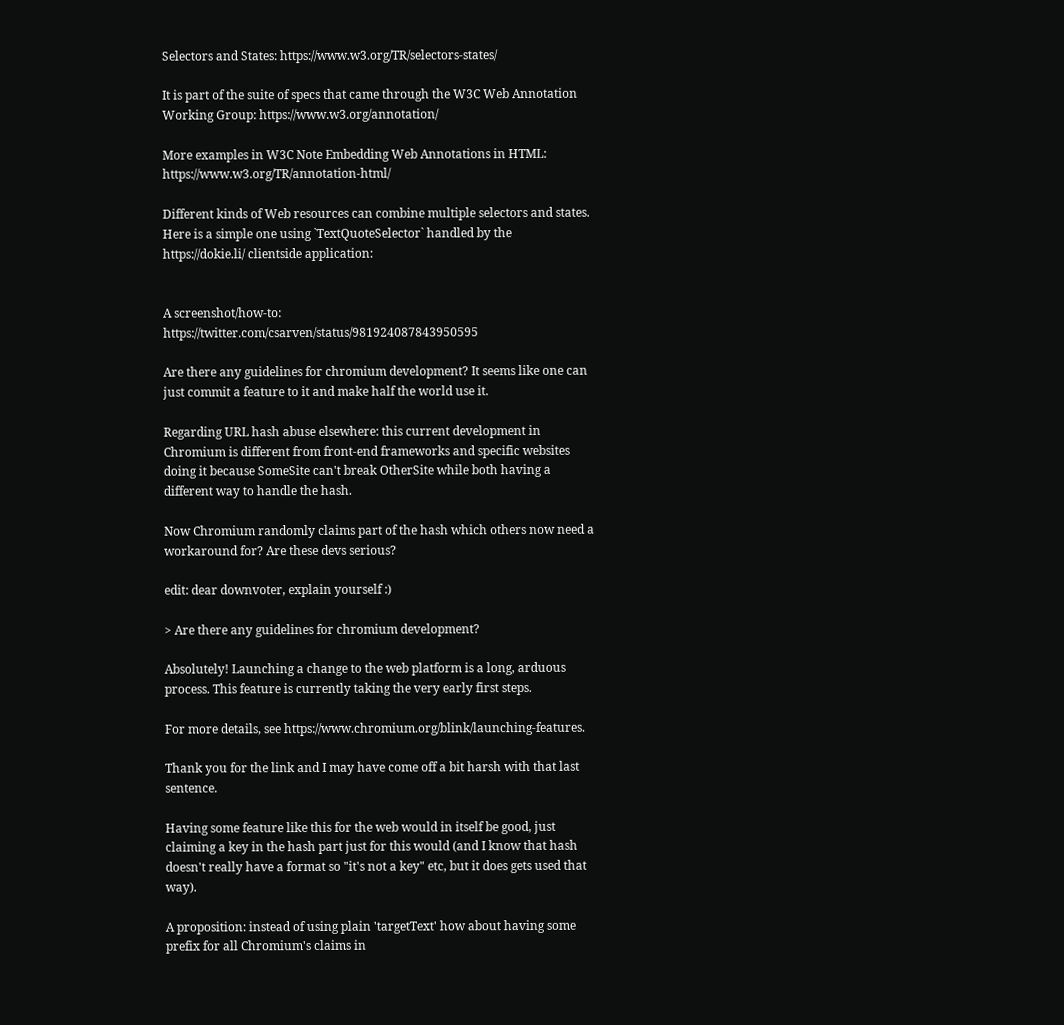Selectors and States: https://www.w3.org/TR/selectors-states/

It is part of the suite of specs that came through the W3C Web Annotation Working Group: https://www.w3.org/annotation/

More examples in W3C Note Embedding Web Annotations in HTML: https://www.w3.org/TR/annotation-html/

Different kinds of Web resources can combine multiple selectors and states. Here is a simple one using `TextQuoteSelector` handled by the https://dokie.li/ clientside application:


A screenshot/how-to: https://twitter.com/csarven/status/981924087843950595

Are there any guidelines for chromium development? It seems like one can just commit a feature to it and make half the world use it.

Regarding URL hash abuse elsewhere: this current development in Chromium is different from front-end frameworks and specific websites doing it because SomeSite can't break OtherSite while both having a different way to handle the hash.

Now Chromium randomly claims part of the hash which others now need a workaround for? Are these devs serious?

edit: dear downvoter, explain yourself :)

> Are there any guidelines for chromium development?

Absolutely! Launching a change to the web platform is a long, arduous process. This feature is currently taking the very early first steps.

For more details, see https://www.chromium.org/blink/launching-features.

Thank you for the link and I may have come off a bit harsh with that last sentence.

Having some feature like this for the web would in itself be good, just claiming a key in the hash part just for this would (and I know that hash doesn't really have a format so "it's not a key" etc, but it does gets used that way).

A proposition: instead of using plain 'targetText' how about having some prefix for all Chromium's claims in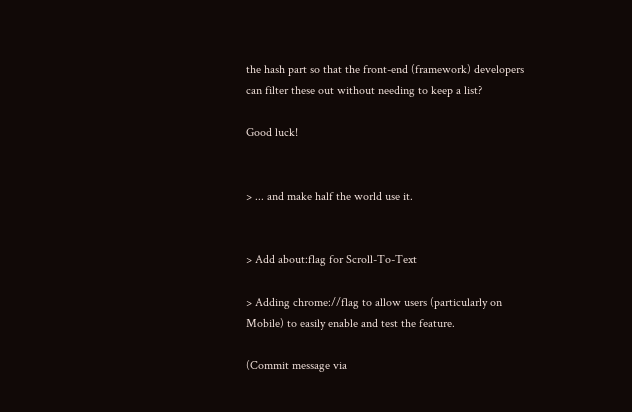the hash part so that the front-end (framework) developers can filter these out without needing to keep a list?

Good luck!


> ... and make half the world use it.


> Add about:flag for Scroll-To-Text

> Adding chrome://flag to allow users (particularly on Mobile) to easily enable and test the feature.

(Commit message via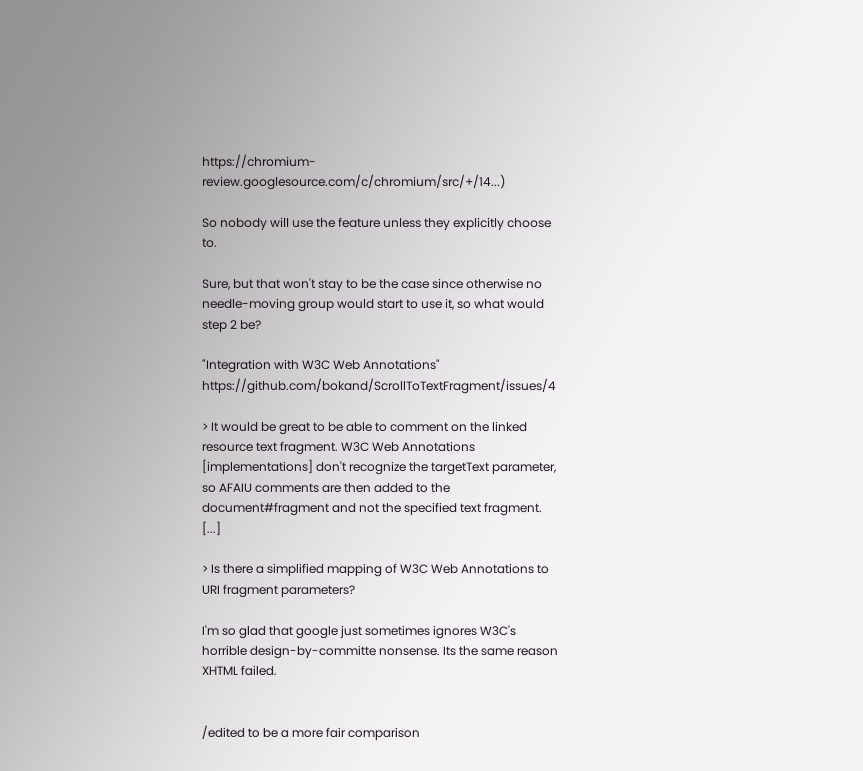https://chromium-review.googlesource.com/c/chromium/src/+/14...)

So nobody will use the feature unless they explicitly choose to.

Sure, but that won't stay to be the case since otherwise no needle-moving group would start to use it, so what would step 2 be?

"Integration with W3C Web Annotations" https://github.com/bokand/ScrollToTextFragment/issues/4

> It would be great to be able to comment on the linked resource text fragment. W3C Web Annotations [implementations] don't recognize the targetText parameter, so AFAIU comments are then added to the document#fragment and not the specified text fragment. [...]

> Is there a simplified mapping of W3C Web Annotations to URI fragment parameters?

I'm so glad that google just sometimes ignores W3C's horrible design-by-committe nonsense. Its the same reason XHTML failed.


/edited to be a more fair comparison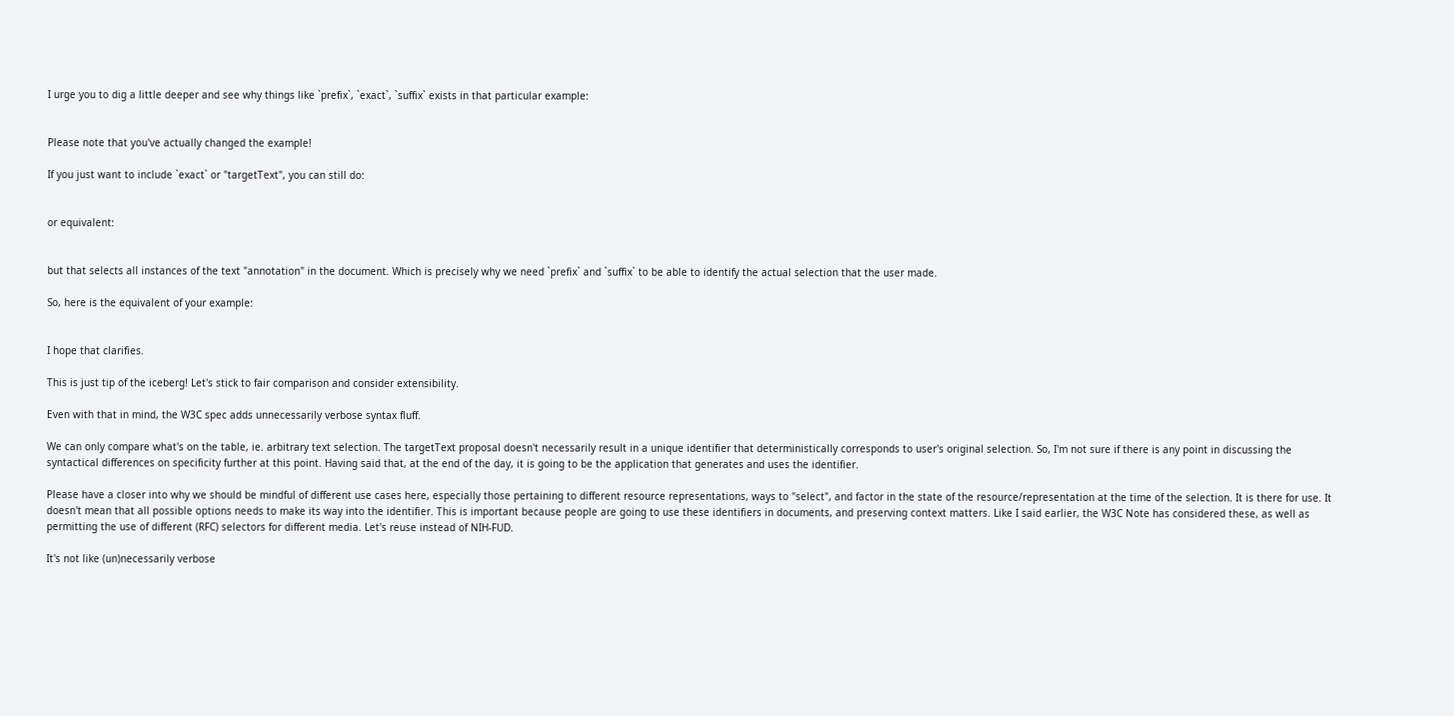I urge you to dig a little deeper and see why things like `prefix`, `exact`, `suffix` exists in that particular example:


Please note that you've actually changed the example!

If you just want to include `exact` or "targetText", you can still do:


or equivalent:


but that selects all instances of the text "annotation" in the document. Which is precisely why we need `prefix` and `suffix` to be able to identify the actual selection that the user made.

So, here is the equivalent of your example:


I hope that clarifies.

This is just tip of the iceberg! Let's stick to fair comparison and consider extensibility.

Even with that in mind, the W3C spec adds unnecessarily verbose syntax fluff.

We can only compare what's on the table, ie. arbitrary text selection. The targetText proposal doesn't necessarily result in a unique identifier that deterministically corresponds to user's original selection. So, I'm not sure if there is any point in discussing the syntactical differences on specificity further at this point. Having said that, at the end of the day, it is going to be the application that generates and uses the identifier.

Please have a closer into why we should be mindful of different use cases here, especially those pertaining to different resource representations, ways to "select", and factor in the state of the resource/representation at the time of the selection. It is there for use. It doesn't mean that all possible options needs to make its way into the identifier. This is important because people are going to use these identifiers in documents, and preserving context matters. Like I said earlier, the W3C Note has considered these, as well as permitting the use of different (RFC) selectors for different media. Let's reuse instead of NIH-FUD.

It's not like (un)necessarily verbose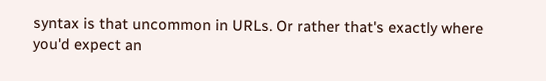syntax is that uncommon in URLs. Or rather that's exactly where you'd expect an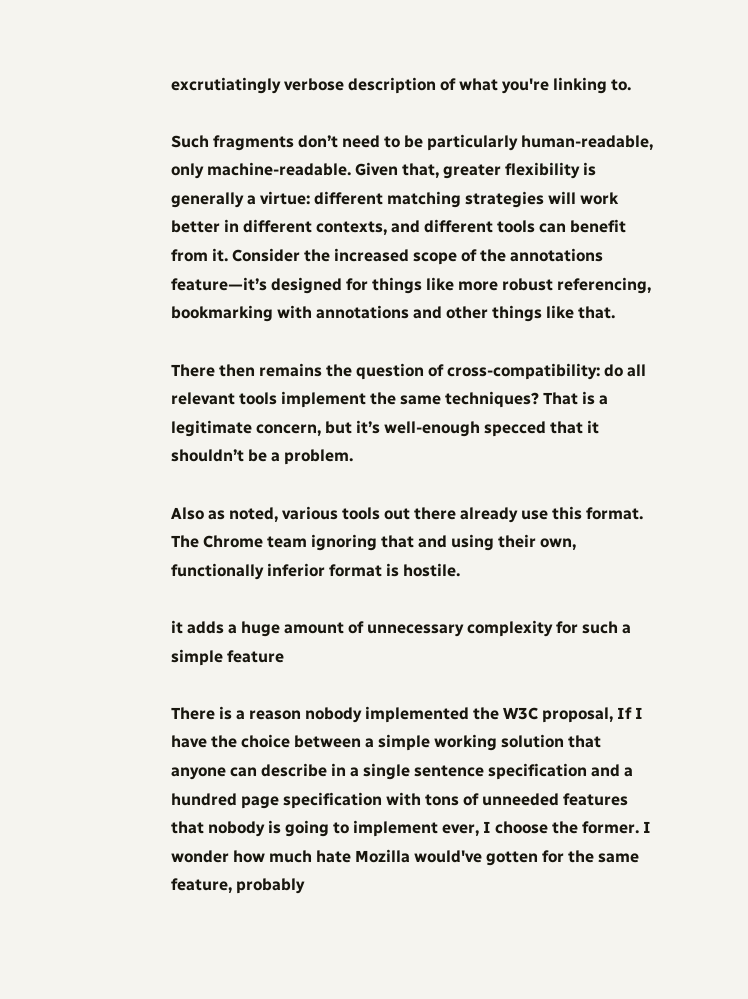excrutiatingly verbose description of what you're linking to.

Such fragments don’t need to be particularly human-readable, only machine-readable. Given that, greater flexibility is generally a virtue: different matching strategies will work better in different contexts, and different tools can benefit from it. Consider the increased scope of the annotations feature—it’s designed for things like more robust referencing, bookmarking with annotations and other things like that.

There then remains the question of cross-compatibility: do all relevant tools implement the same techniques? That is a legitimate concern, but it’s well-enough specced that it shouldn’t be a problem.

Also as noted, various tools out there already use this format. The Chrome team ignoring that and using their own, functionally inferior format is hostile.

it adds a huge amount of unnecessary complexity for such a simple feature

There is a reason nobody implemented the W3C proposal, If I have the choice between a simple working solution that anyone can describe in a single sentence specification and a hundred page specification with tons of unneeded features that nobody is going to implement ever, I choose the former. I wonder how much hate Mozilla would've gotten for the same feature, probably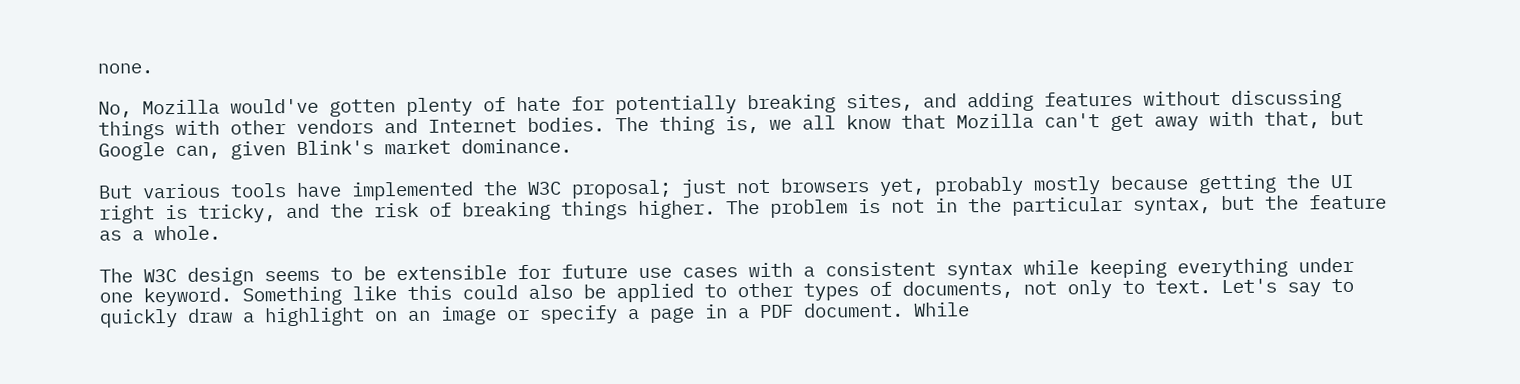none.

No, Mozilla would've gotten plenty of hate for potentially breaking sites, and adding features without discussing things with other vendors and Internet bodies. The thing is, we all know that Mozilla can't get away with that, but Google can, given Blink's market dominance.

But various tools have implemented the W3C proposal; just not browsers yet, probably mostly because getting the UI right is tricky, and the risk of breaking things higher. The problem is not in the particular syntax, but the feature as a whole.

The W3C design seems to be extensible for future use cases with a consistent syntax while keeping everything under one keyword. Something like this could also be applied to other types of documents, not only to text. Let's say to quickly draw a highlight on an image or specify a page in a PDF document. While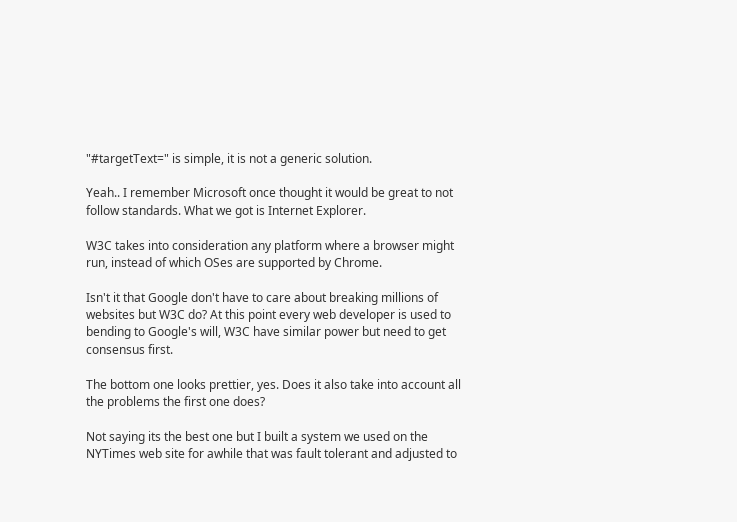"#targetText=" is simple, it is not a generic solution.

Yeah.. I remember Microsoft once thought it would be great to not follow standards. What we got is Internet Explorer.

W3C takes into consideration any platform where a browser might run, instead of which OSes are supported by Chrome.

Isn't it that Google don't have to care about breaking millions of websites but W3C do? At this point every web developer is used to bending to Google's will, W3C have similar power but need to get consensus first.

The bottom one looks prettier, yes. Does it also take into account all the problems the first one does?

Not saying its the best one but I built a system we used on the NYTimes web site for awhile that was fault tolerant and adjusted to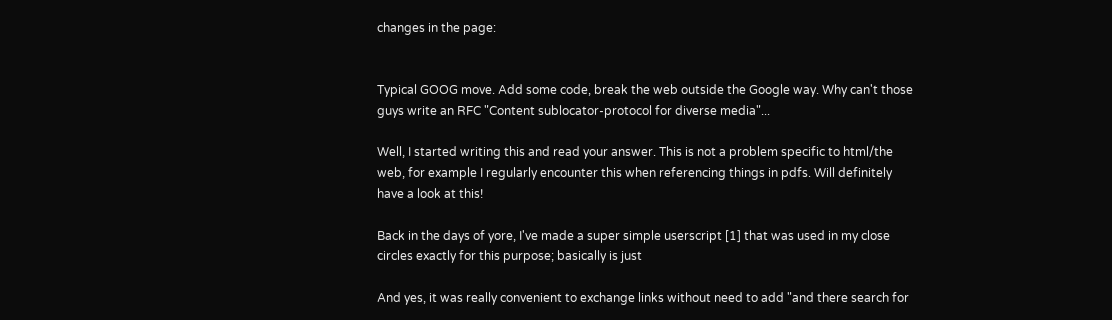changes in the page:


Typical GOOG move. Add some code, break the web outside the Google way. Why can't those guys write an RFC "Content sublocator-protocol for diverse media"...

Well, I started writing this and read your answer. This is not a problem specific to html/the web, for example I regularly encounter this when referencing things in pdfs. Will definitely have a look at this!

Back in the days of yore, I've made a super simple userscript [1] that was used in my close circles exactly for this purpose; basically is just

And yes, it was really convenient to exchange links without need to add "and there search for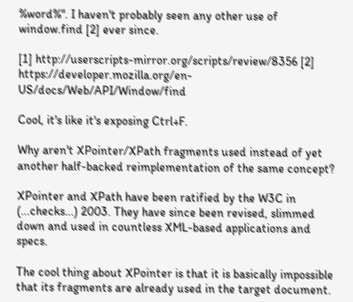%word%". I haven't probably seen any other use of window.find [2] ever since.

[1] http://userscripts-mirror.org/scripts/review/8356 [2] https://developer.mozilla.org/en-US/docs/Web/API/Window/find

Cool, it's like it's exposing Ctrl+F.

Why aren't XPointer/XPath fragments used instead of yet another half-backed reimplementation of the same concept?

XPointer and XPath have been ratified by the W3C in (...checks...) 2003. They have since been revised, slimmed down and used in countless XML-based applications and specs.

The cool thing about XPointer is that it is basically impossible that its fragments are already used in the target document.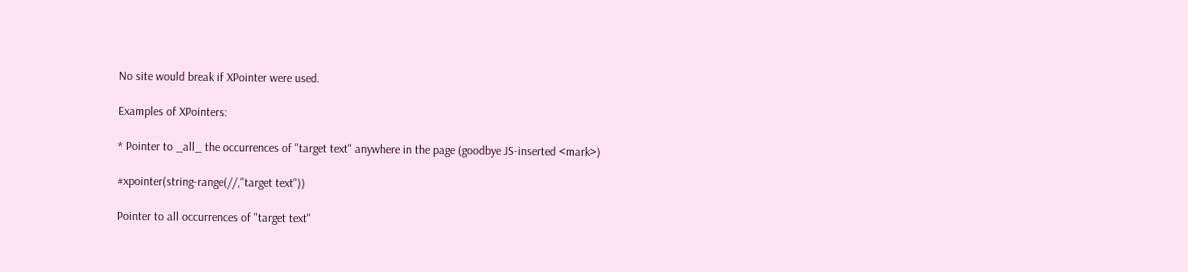No site would break if XPointer were used.

Examples of XPointers:

* Pointer to _all_ the occurrences of "target text" anywhere in the page (goodbye JS-inserted <mark>)

#xpointer(string-range(//,"target text"))

Pointer to all occurrences of "target text"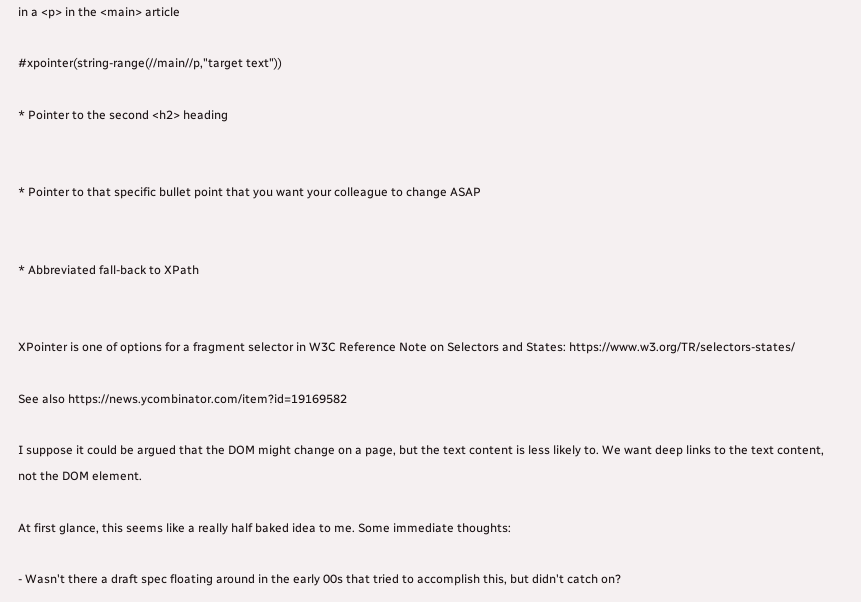in a <p> in the <main> article

#xpointer(string-range(//main//p,"target text"))

* Pointer to the second <h2> heading


* Pointer to that specific bullet point that you want your colleague to change ASAP


* Abbreviated fall-back to XPath


XPointer is one of options for a fragment selector in W3C Reference Note on Selectors and States: https://www.w3.org/TR/selectors-states/

See also https://news.ycombinator.com/item?id=19169582

I suppose it could be argued that the DOM might change on a page, but the text content is less likely to. We want deep links to the text content, not the DOM element.

At first glance, this seems like a really half baked idea to me. Some immediate thoughts:

- Wasn't there a draft spec floating around in the early 00s that tried to accomplish this, but didn't catch on?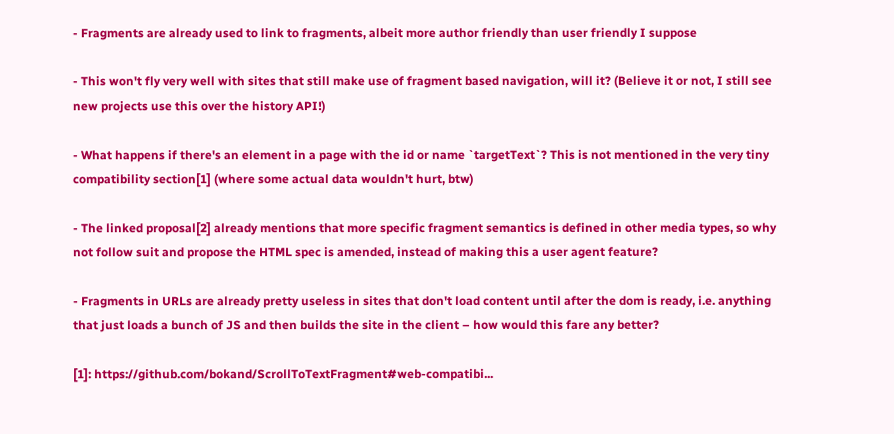- Fragments are already used to link to fragments, albeit more author friendly than user friendly I suppose

- This won't fly very well with sites that still make use of fragment based navigation, will it? (Believe it or not, I still see new projects use this over the history API!)

- What happens if there's an element in a page with the id or name `targetText`? This is not mentioned in the very tiny compatibility section[1] (where some actual data wouldn't hurt, btw)

- The linked proposal[2] already mentions that more specific fragment semantics is defined in other media types, so why not follow suit and propose the HTML spec is amended, instead of making this a user agent feature?

- Fragments in URLs are already pretty useless in sites that don't load content until after the dom is ready, i.e. anything that just loads a bunch of JS and then builds the site in the client – how would this fare any better?

[1]: https://github.com/bokand/ScrollToTextFragment#web-compatibi...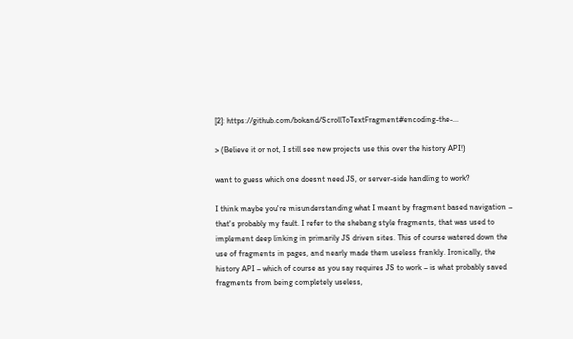[2]: https://github.com/bokand/ScrollToTextFragment#encoding-the-...

> (Believe it or not, I still see new projects use this over the history API!)

want to guess which one doesnt need JS, or server-side handling to work?

I think maybe you're misunderstanding what I meant by fragment based navigation – that's probably my fault. I refer to the shebang style fragments, that was used to implement deep linking in primarily JS driven sites. This of course watered down the use of fragments in pages, and nearly made them useless frankly. Ironically, the history API – which of course as you say requires JS to work – is what probably saved fragments from being completely useless,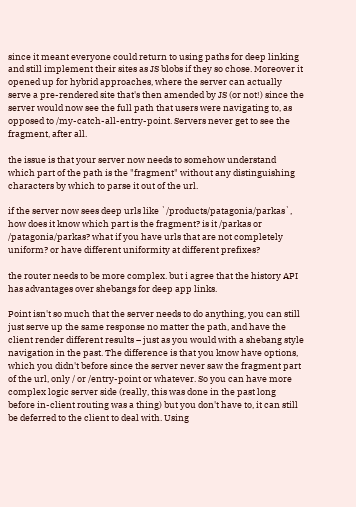since it meant everyone could return to using paths for deep linking and still implement their sites as JS blobs if they so chose. Moreover it opened up for hybrid approaches, where the server can actually serve a pre-rendered site that's then amended by JS (or not!) since the server would now see the full path that users were navigating to, as opposed to /my-catch-all-entry-point. Servers never get to see the fragment, after all.

the issue is that your server now needs to somehow understand which part of the path is the "fragment" without any distinguishing characters by which to parse it out of the url.

if the server now sees deep urls like `/products/patagonia/parkas`, how does it know which part is the fragment? is it /parkas or /patagonia/parkas? what if you have urls that are not completely uniform? or have different uniformity at different prefixes?

the router needs to be more complex. but i agree that the history API has advantages over shebangs for deep app links.

Point isn't so much that the server needs to do anything, you can still just serve up the same response no matter the path, and have the client render different results – just as you would with a shebang style navigation in the past. The difference is that you know have options, which you didn't before since the server never saw the fragment part of the url, only / or /entry-point or whatever. So you can have more complex logic server side (really, this was done in the past long before in-client routing was a thing) but you don't have to, it can still be deferred to the client to deal with. Using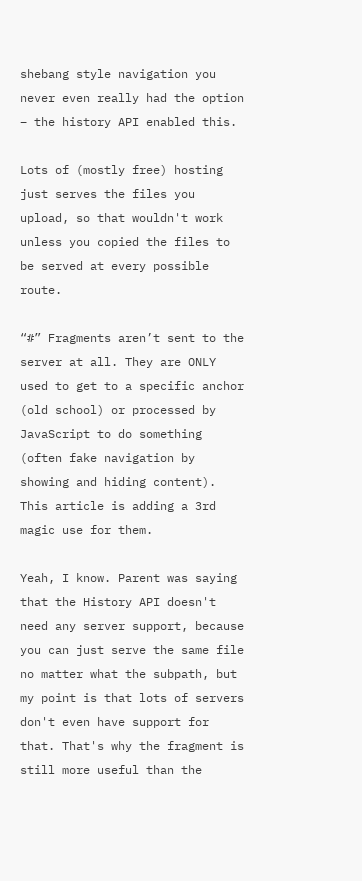shebang style navigation you never even really had the option – the history API enabled this.

Lots of (mostly free) hosting just serves the files you upload, so that wouldn't work unless you copied the files to be served at every possible route.

“#” Fragments aren’t sent to the server at all. They are ONLY used to get to a specific anchor (old school) or processed by JavaScript to do something (often fake navigation by showing and hiding content). This article is adding a 3rd magic use for them.

Yeah, I know. Parent was saying that the History API doesn't need any server support, because you can just serve the same file no matter what the subpath, but my point is that lots of servers don't even have support for that. That's why the fragment is still more useful than the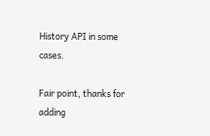History API in some cases.

Fair point, thanks for adding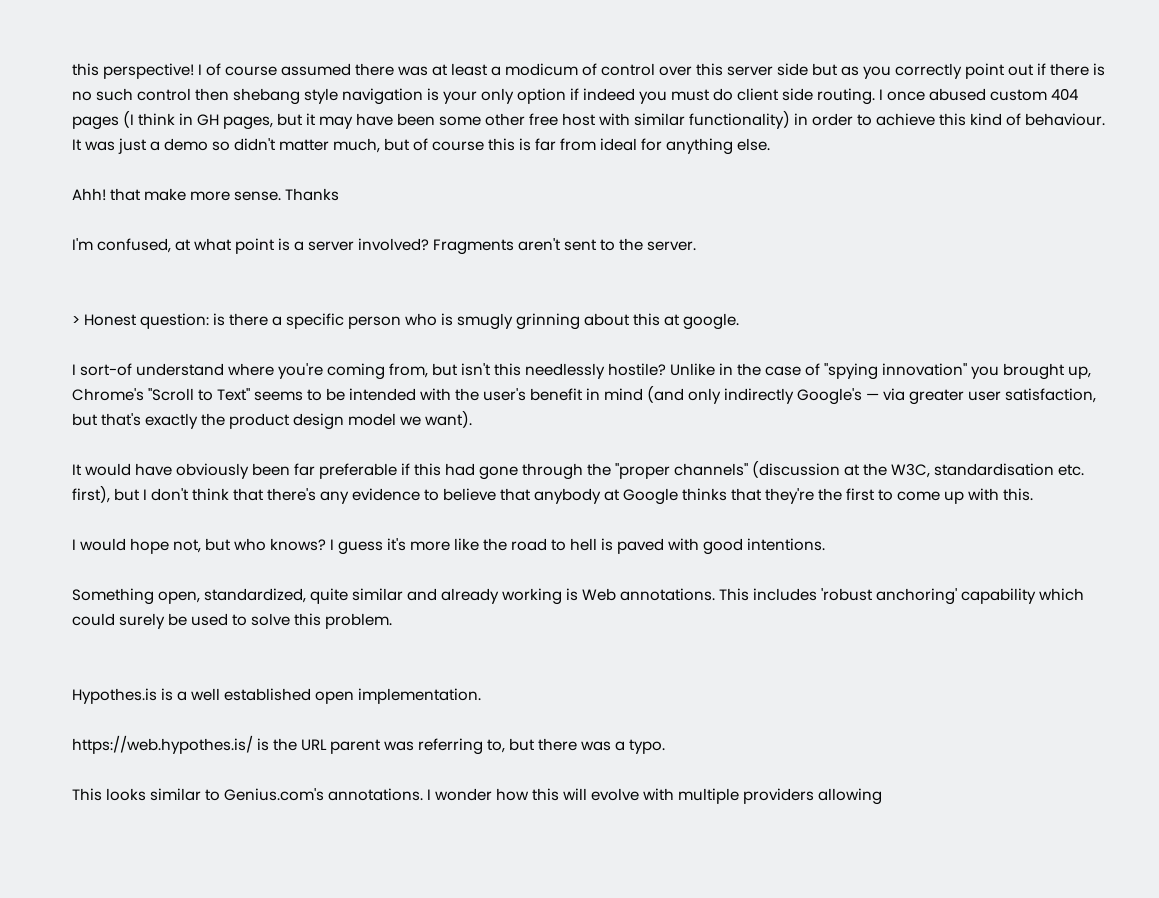this perspective! I of course assumed there was at least a modicum of control over this server side but as you correctly point out if there is no such control then shebang style navigation is your only option if indeed you must do client side routing. I once abused custom 404 pages (I think in GH pages, but it may have been some other free host with similar functionality) in order to achieve this kind of behaviour. It was just a demo so didn't matter much, but of course this is far from ideal for anything else.

Ahh! that make more sense. Thanks

I'm confused, at what point is a server involved? Fragments aren't sent to the server.


> Honest question: is there a specific person who is smugly grinning about this at google.

I sort-of understand where you're coming from, but isn't this needlessly hostile? Unlike in the case of "spying innovation" you brought up, Chrome's "Scroll to Text" seems to be intended with the user's benefit in mind (and only indirectly Google's — via greater user satisfaction, but that's exactly the product design model we want).

It would have obviously been far preferable if this had gone through the "proper channels" (discussion at the W3C, standardisation etc. first), but I don't think that there's any evidence to believe that anybody at Google thinks that they're the first to come up with this.

I would hope not, but who knows? I guess it's more like the road to hell is paved with good intentions.

Something open, standardized, quite similar and already working is Web annotations. This includes 'robust anchoring' capability which could surely be used to solve this problem.


Hypothes.is is a well established open implementation.

https://web.hypothes.is/ is the URL parent was referring to, but there was a typo.

This looks similar to Genius.com's annotations. I wonder how this will evolve with multiple providers allowing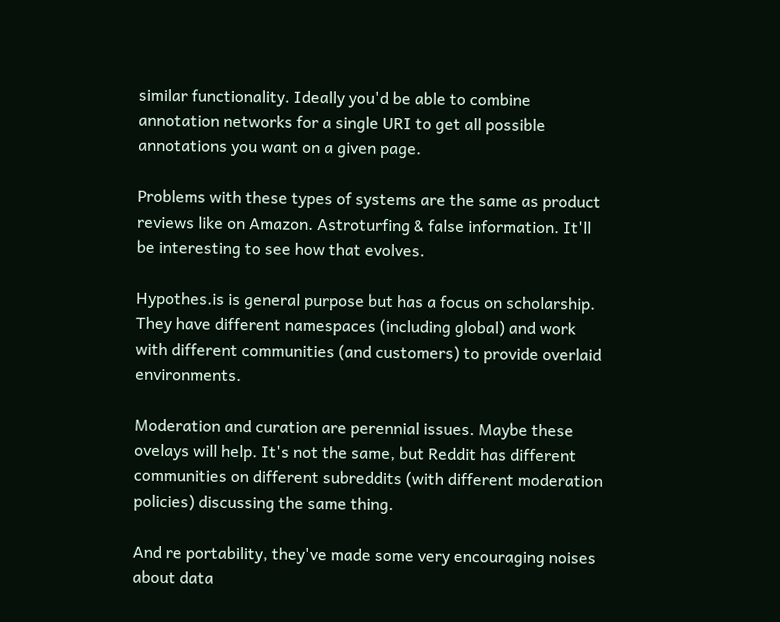similar functionality. Ideally you'd be able to combine annotation networks for a single URI to get all possible annotations you want on a given page.

Problems with these types of systems are the same as product reviews like on Amazon. Astroturfing & false information. It'll be interesting to see how that evolves.

Hypothes.is is general purpose but has a focus on scholarship. They have different namespaces (including global) and work with different communities (and customers) to provide overlaid environments.

Moderation and curation are perennial issues. Maybe these ovelays will help. It's not the same, but Reddit has different communities on different subreddits (with different moderation policies) discussing the same thing.

And re portability, they've made some very encouraging noises about data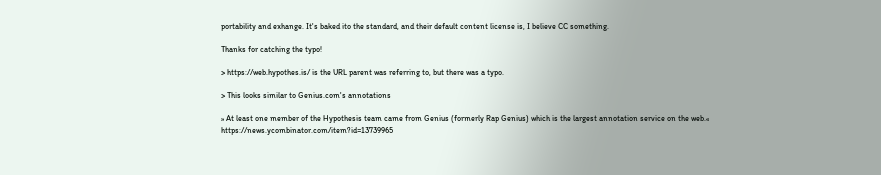portability and exhange. It's baked ito the standard, and their default content license is, I believe CC something.

Thanks for catching the typo!

> https://web.hypothes.is/ is the URL parent was referring to, but there was a typo.

> This looks similar to Genius.com's annotations

» At least one member of the Hypothesis team came from Genius (formerly Rap Genius) which is the largest annotation service on the web.« https://news.ycombinator.com/item?id=13739965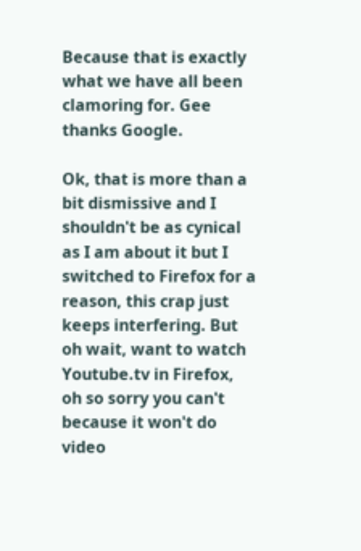Because that is exactly what we have all been clamoring for. Gee thanks Google.

Ok, that is more than a bit dismissive and I shouldn't be as cynical as I am about it but I switched to Firefox for a reason, this crap just keeps interfering. But oh wait, want to watch Youtube.tv in Firefox, oh so sorry you can't because it won't do video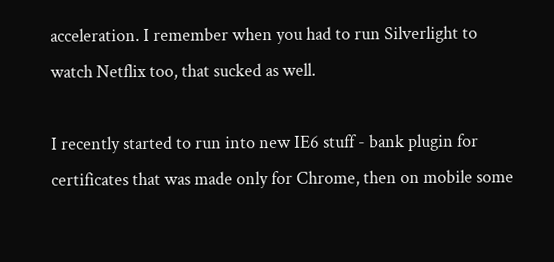acceleration. I remember when you had to run Silverlight to watch Netflix too, that sucked as well.

I recently started to run into new IE6 stuff - bank plugin for certificates that was made only for Chrome, then on mobile some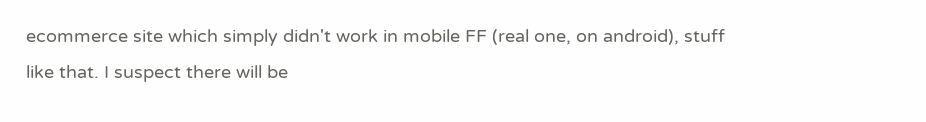ecommerce site which simply didn't work in mobile FF (real one, on android), stuff like that. I suspect there will be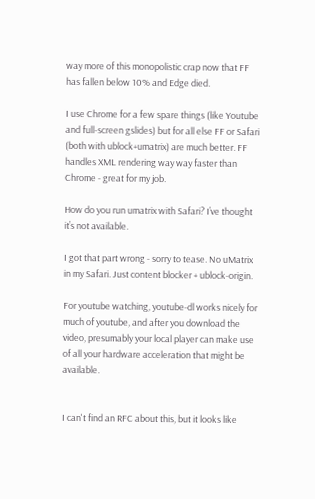way more of this monopolistic crap now that FF has fallen below 10% and Edge died.

I use Chrome for a few spare things (like Youtube and full-screen gslides) but for all else FF or Safari (both with ublock+umatrix) are much better. FF handles XML rendering way way faster than Chrome - great for my job.

How do you run umatrix with Safari? I’ve thought it’s not available.

I got that part wrong - sorry to tease. No uMatrix in my Safari. Just content blocker + ublock-origin.

For youtube watching, youtube-dl works nicely for much of youtube, and after you download the video, presumably your local player can make use of all your hardware acceleration that might be available.


I can't find an RFC about this, but it looks like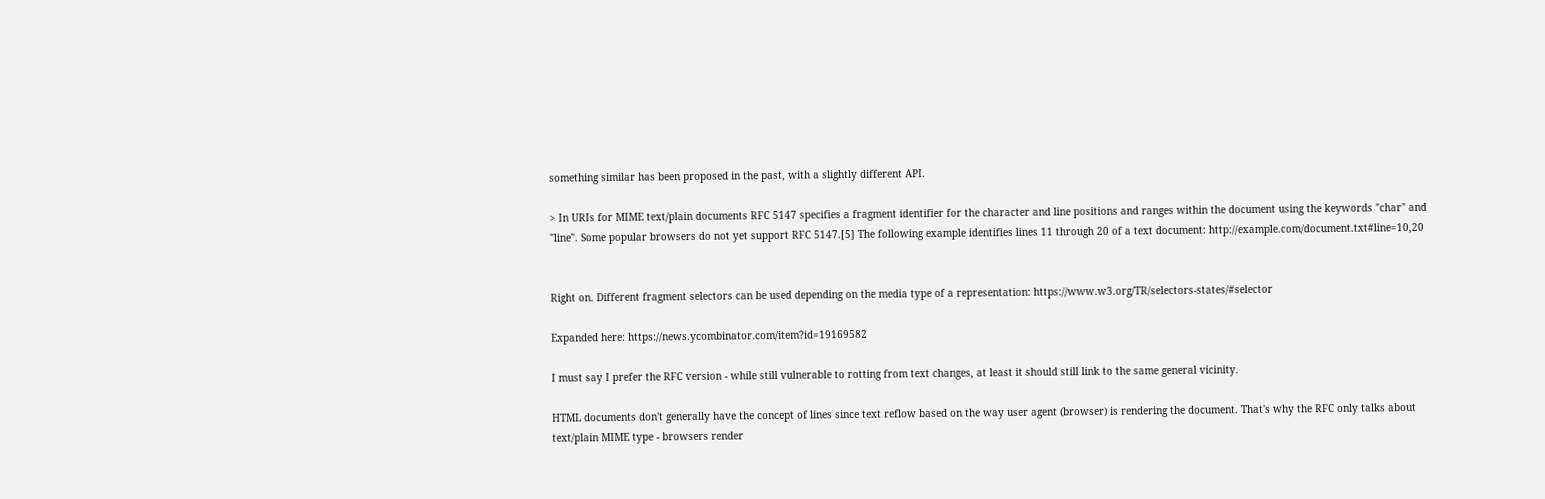something similar has been proposed in the past, with a slightly different API.

> In URIs for MIME text/plain documents RFC 5147 specifies a fragment identifier for the character and line positions and ranges within the document using the keywords "char" and "line". Some popular browsers do not yet support RFC 5147.[5] The following example identifies lines 11 through 20 of a text document: http://example.com/document.txt#line=10,20


Right on. Different fragment selectors can be used depending on the media type of a representation: https://www.w3.org/TR/selectors-states/#selector

Expanded here: https://news.ycombinator.com/item?id=19169582

I must say I prefer the RFC version - while still vulnerable to rotting from text changes, at least it should still link to the same general vicinity.

HTML documents don't generally have the concept of lines since text reflow based on the way user agent (browser) is rendering the document. That's why the RFC only talks about text/plain MIME type - browsers render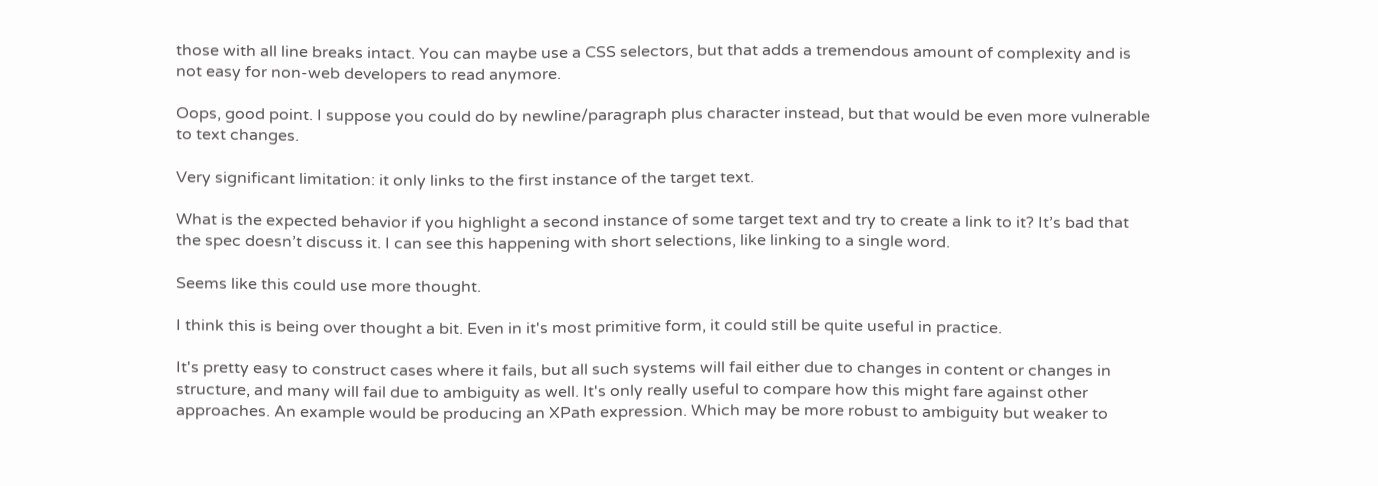those with all line breaks intact. You can maybe use a CSS selectors, but that adds a tremendous amount of complexity and is not easy for non-web developers to read anymore.

Oops, good point. I suppose you could do by newline/paragraph plus character instead, but that would be even more vulnerable to text changes.

Very significant limitation: it only links to the first instance of the target text.

What is the expected behavior if you highlight a second instance of some target text and try to create a link to it? It’s bad that the spec doesn’t discuss it. I can see this happening with short selections, like linking to a single word.

Seems like this could use more thought.

I think this is being over thought a bit. Even in it's most primitive form, it could still be quite useful in practice.

It's pretty easy to construct cases where it fails, but all such systems will fail either due to changes in content or changes in structure, and many will fail due to ambiguity as well. It's only really useful to compare how this might fare against other approaches. An example would be producing an XPath expression. Which may be more robust to ambiguity but weaker to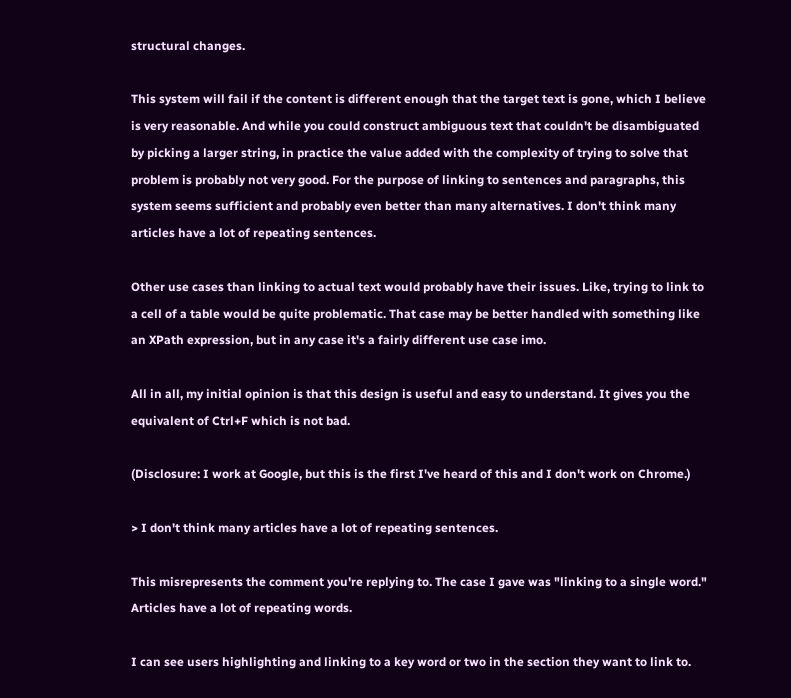structural changes.

This system will fail if the content is different enough that the target text is gone, which I believe is very reasonable. And while you could construct ambiguous text that couldn't be disambiguated by picking a larger string, in practice the value added with the complexity of trying to solve that problem is probably not very good. For the purpose of linking to sentences and paragraphs, this system seems sufficient and probably even better than many alternatives. I don't think many articles have a lot of repeating sentences.

Other use cases than linking to actual text would probably have their issues. Like, trying to link to a cell of a table would be quite problematic. That case may be better handled with something like an XPath expression, but in any case it's a fairly different use case imo.

All in all, my initial opinion is that this design is useful and easy to understand. It gives you the equivalent of Ctrl+F which is not bad.

(Disclosure: I work at Google, but this is the first I've heard of this and I don't work on Chrome.)

> I don't think many articles have a lot of repeating sentences.

This misrepresents the comment you're replying to. The case I gave was "linking to a single word." Articles have a lot of repeating words.

I can see users highlighting and linking to a key word or two in the section they want to link to.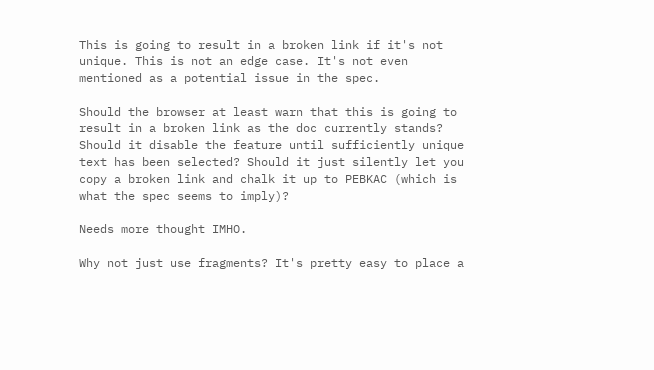This is going to result in a broken link if it's not unique. This is not an edge case. It's not even mentioned as a potential issue in the spec.

Should the browser at least warn that this is going to result in a broken link as the doc currently stands? Should it disable the feature until sufficiently unique text has been selected? Should it just silently let you copy a broken link and chalk it up to PEBKAC (which is what the spec seems to imply)?

Needs more thought IMHO.

Why not just use fragments? It's pretty easy to place a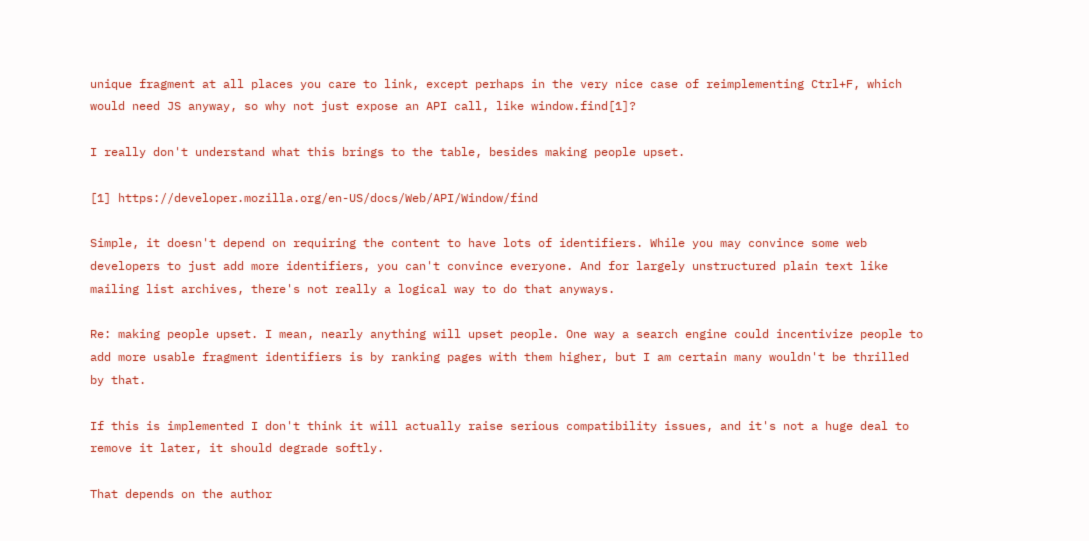unique fragment at all places you care to link, except perhaps in the very nice case of reimplementing Ctrl+F, which would need JS anyway, so why not just expose an API call, like window.find[1]?

I really don't understand what this brings to the table, besides making people upset.

[1] https://developer.mozilla.org/en-US/docs/Web/API/Window/find

Simple, it doesn't depend on requiring the content to have lots of identifiers. While you may convince some web developers to just add more identifiers, you can't convince everyone. And for largely unstructured plain text like mailing list archives, there's not really a logical way to do that anyways.

Re: making people upset. I mean, nearly anything will upset people. One way a search engine could incentivize people to add more usable fragment identifiers is by ranking pages with them higher, but I am certain many wouldn't be thrilled by that.

If this is implemented I don't think it will actually raise serious compatibility issues, and it's not a huge deal to remove it later, it should degrade softly.

That depends on the author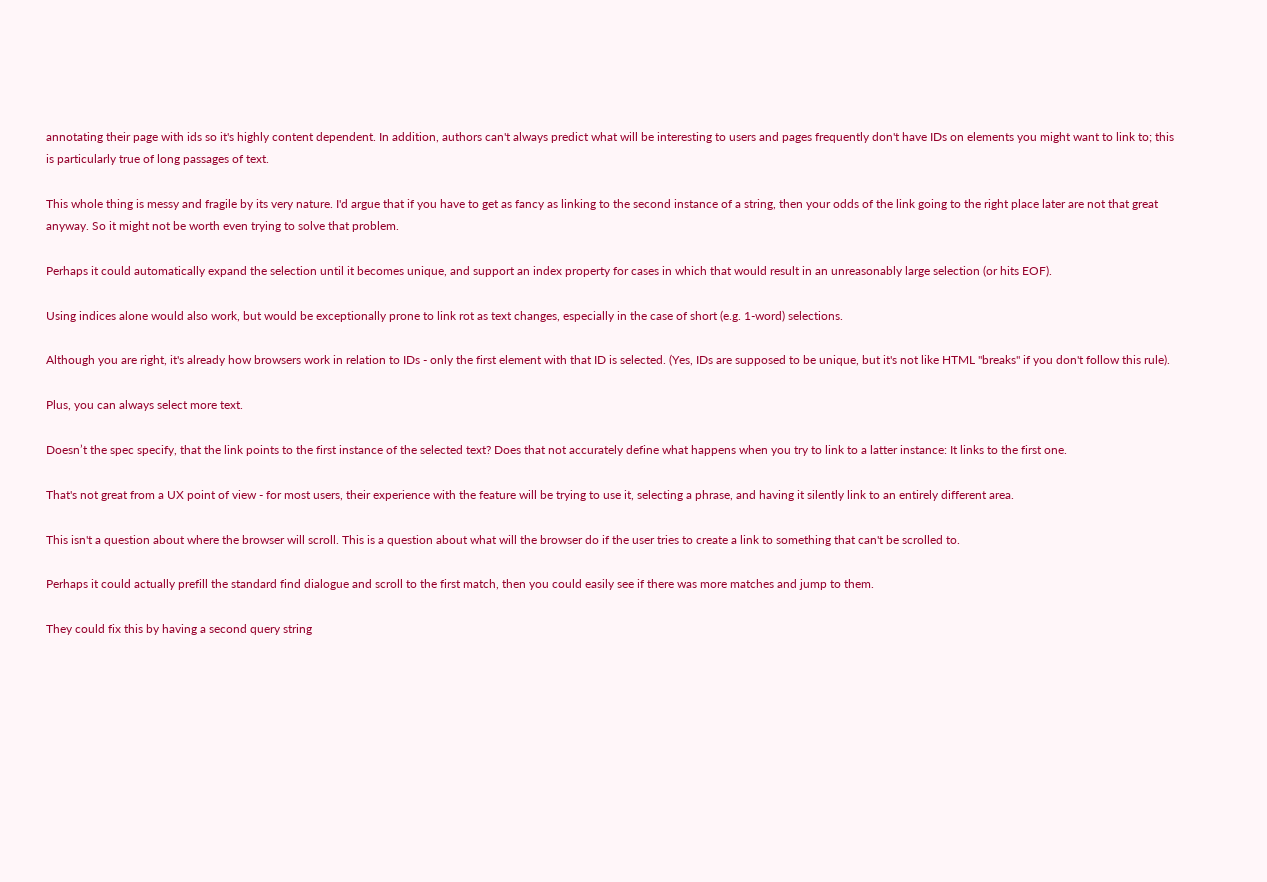annotating their page with ids so it's highly content dependent. In addition, authors can't always predict what will be interesting to users and pages frequently don't have IDs on elements you might want to link to; this is particularly true of long passages of text.

This whole thing is messy and fragile by its very nature. I'd argue that if you have to get as fancy as linking to the second instance of a string, then your odds of the link going to the right place later are not that great anyway. So it might not be worth even trying to solve that problem.

Perhaps it could automatically expand the selection until it becomes unique, and support an index property for cases in which that would result in an unreasonably large selection (or hits EOF).

Using indices alone would also work, but would be exceptionally prone to link rot as text changes, especially in the case of short (e.g. 1-word) selections.

Although you are right, it's already how browsers work in relation to IDs - only the first element with that ID is selected. (Yes, IDs are supposed to be unique, but it's not like HTML "breaks" if you don't follow this rule).

Plus, you can always select more text.

Doesn’t the spec specify, that the link points to the first instance of the selected text? Does that not accurately define what happens when you try to link to a latter instance: It links to the first one.

That's not great from a UX point of view - for most users, their experience with the feature will be trying to use it, selecting a phrase, and having it silently link to an entirely different area.

This isn't a question about where the browser will scroll. This is a question about what will the browser do if the user tries to create a link to something that can't be scrolled to.

Perhaps it could actually prefill the standard find dialogue and scroll to the first match, then you could easily see if there was more matches and jump to them.

They could fix this by having a second query string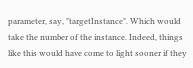parameter, say, "targetInstance". Which would take the number of the instance. Indeed, things like this would have come to light sooner if they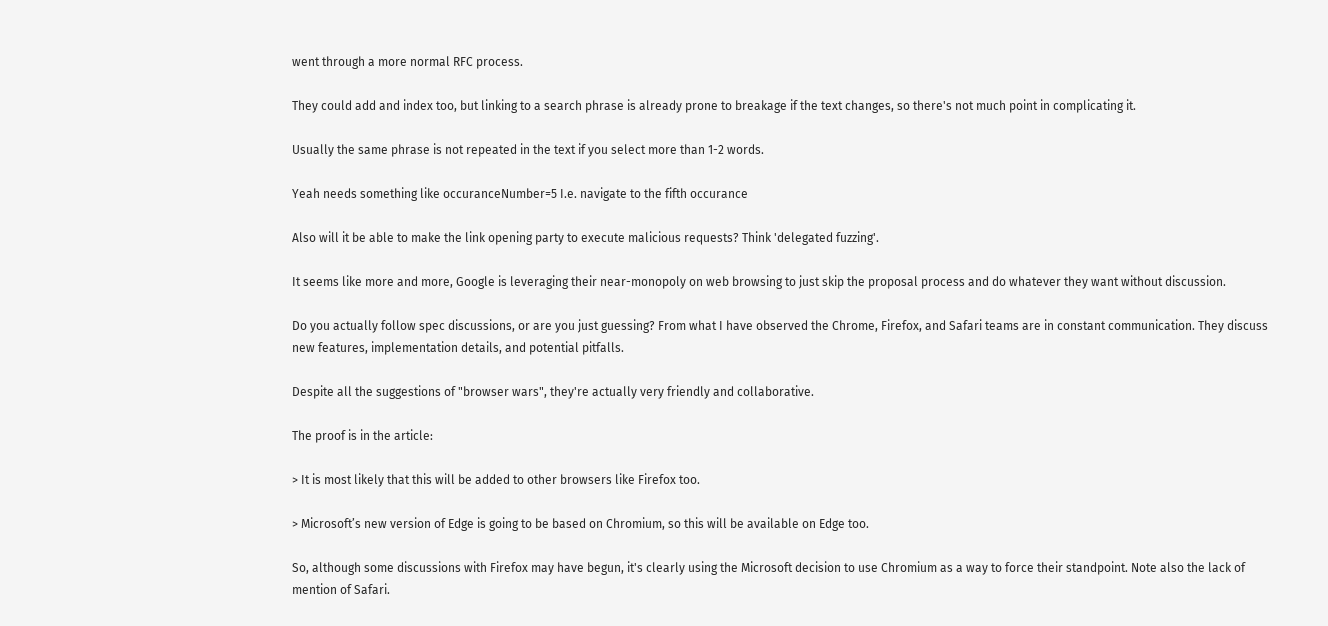went through a more normal RFC process.

They could add and index too, but linking to a search phrase is already prone to breakage if the text changes, so there's not much point in complicating it.

Usually the same phrase is not repeated in the text if you select more than 1-2 words.

Yeah needs something like occuranceNumber=5 I.e. navigate to the fifth occurance

Also will it be able to make the link opening party to execute malicious requests? Think 'delegated fuzzing'.

It seems like more and more, Google is leveraging their near-monopoly on web browsing to just skip the proposal process and do whatever they want without discussion.

Do you actually follow spec discussions, or are you just guessing? From what I have observed the Chrome, Firefox, and Safari teams are in constant communication. They discuss new features, implementation details, and potential pitfalls.

Despite all the suggestions of "browser wars", they're actually very friendly and collaborative.

The proof is in the article:

> It is most likely that this will be added to other browsers like Firefox too.

> Microsoft’s new version of Edge is going to be based on Chromium, so this will be available on Edge too.

So, although some discussions with Firefox may have begun, it's clearly using the Microsoft decision to use Chromium as a way to force their standpoint. Note also the lack of mention of Safari.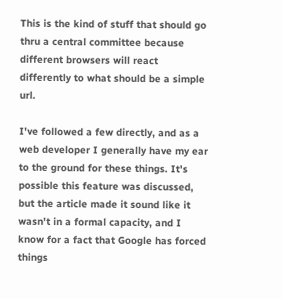This is the kind of stuff that should go thru a central committee because different browsers will react differently to what should be a simple url.

I've followed a few directly, and as a web developer I generally have my ear to the ground for these things. It's possible this feature was discussed, but the article made it sound like it wasn't in a formal capacity, and I know for a fact that Google has forced things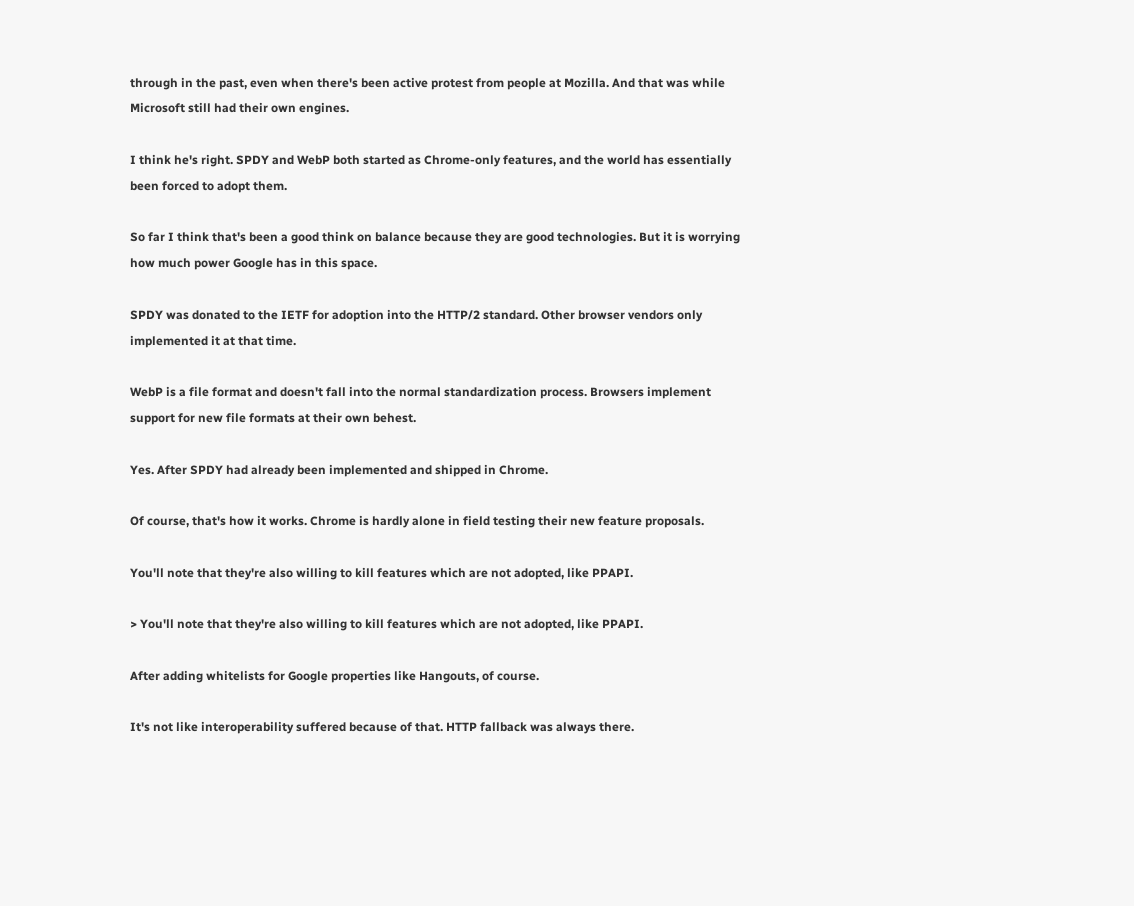through in the past, even when there's been active protest from people at Mozilla. And that was while Microsoft still had their own engines.

I think he's right. SPDY and WebP both started as Chrome-only features, and the world has essentially been forced to adopt them.

So far I think that's been a good think on balance because they are good technologies. But it is worrying how much power Google has in this space.

SPDY was donated to the IETF for adoption into the HTTP/2 standard. Other browser vendors only implemented it at that time.

WebP is a file format and doesn't fall into the normal standardization process. Browsers implement support for new file formats at their own behest.

Yes. After SPDY had already been implemented and shipped in Chrome.

Of course, that's how it works. Chrome is hardly alone in field testing their new feature proposals.

You'll note that they're also willing to kill features which are not adopted, like PPAPI.

> You'll note that they're also willing to kill features which are not adopted, like PPAPI.

After adding whitelists for Google properties like Hangouts, of course.

It's not like interoperability suffered because of that. HTTP fallback was always there.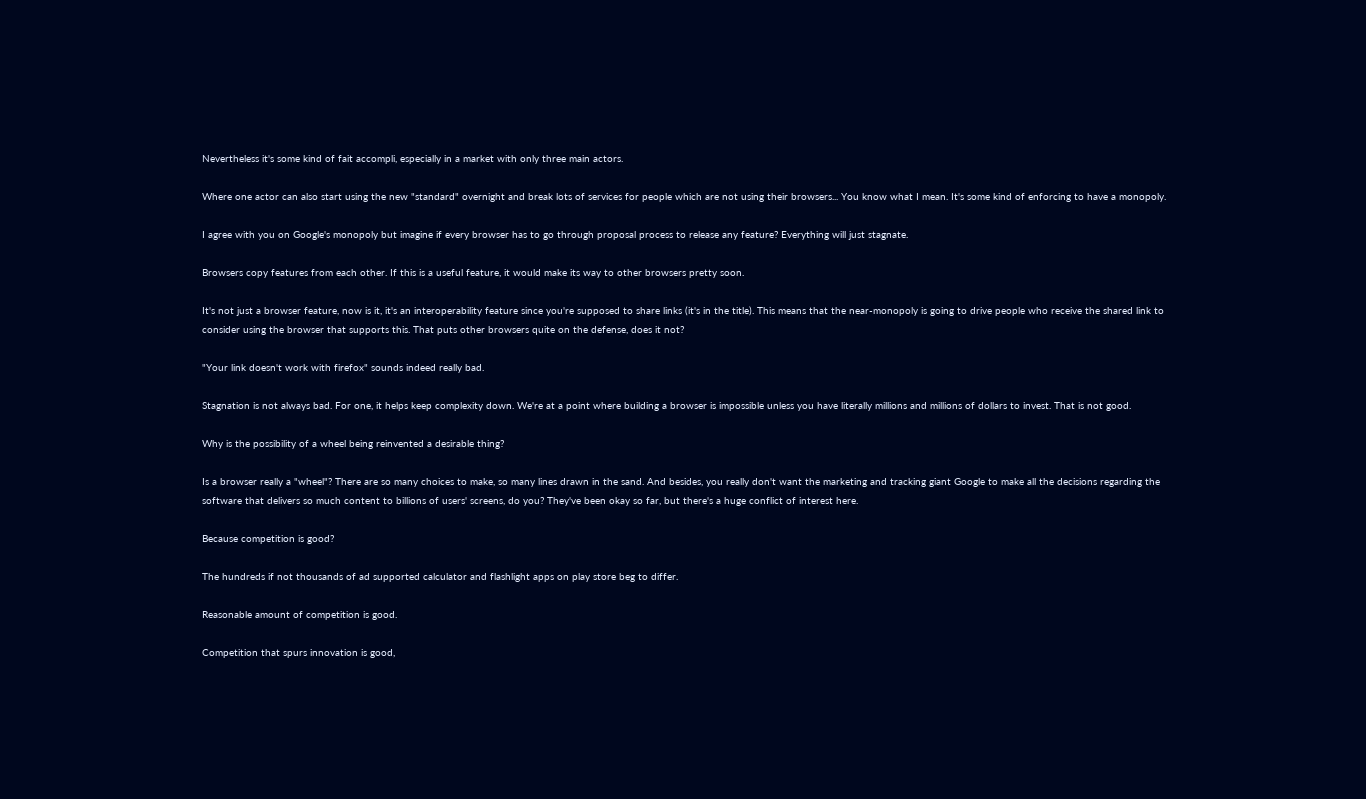Nevertheless it's some kind of fait accompli, especially in a market with only three main actors.

Where one actor can also start using the new "standard" overnight and break lots of services for people which are not using their browsers... You know what I mean. It's some kind of enforcing to have a monopoly.

I agree with you on Google's monopoly but imagine if every browser has to go through proposal process to release any feature? Everything will just stagnate.

Browsers copy features from each other. If this is a useful feature, it would make its way to other browsers pretty soon.

It's not just a browser feature, now is it, it's an interoperability feature since you're supposed to share links (it's in the title). This means that the near-monopoly is going to drive people who receive the shared link to consider using the browser that supports this. That puts other browsers quite on the defense, does it not?

"Your link doesn't work with firefox" sounds indeed really bad.

Stagnation is not always bad. For one, it helps keep complexity down. We're at a point where building a browser is impossible unless you have literally millions and millions of dollars to invest. That is not good.

Why is the possibility of a wheel being reinvented a desirable thing?

Is a browser really a "wheel"? There are so many choices to make, so many lines drawn in the sand. And besides, you really don't want the marketing and tracking giant Google to make all the decisions regarding the software that delivers so much content to billions of users' screens, do you? They've been okay so far, but there's a huge conflict of interest here.

Because competition is good?

The hundreds if not thousands of ad supported calculator and flashlight apps on play store beg to differ.

Reasonable amount of competition is good.

Competition that spurs innovation is good,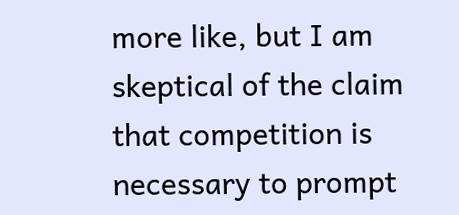more like, but I am skeptical of the claim that competition is necessary to prompt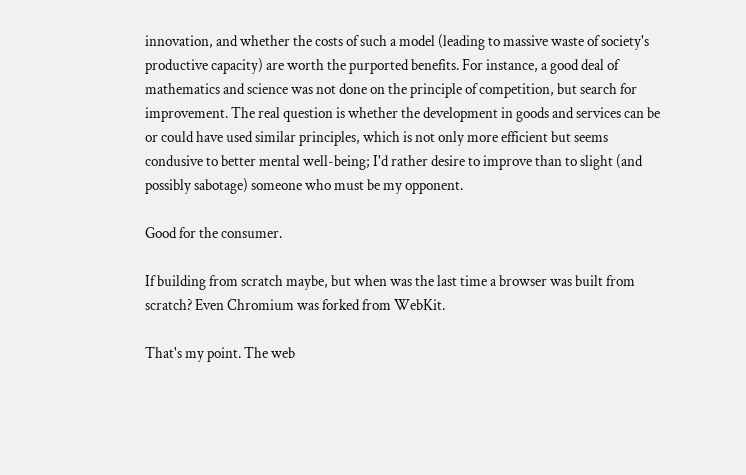innovation, and whether the costs of such a model (leading to massive waste of society's productive capacity) are worth the purported benefits. For instance, a good deal of mathematics and science was not done on the principle of competition, but search for improvement. The real question is whether the development in goods and services can be or could have used similar principles, which is not only more efficient but seems condusive to better mental well-being; I'd rather desire to improve than to slight (and possibly sabotage) someone who must be my opponent.

Good for the consumer.

If building from scratch maybe, but when was the last time a browser was built from scratch? Even Chromium was forked from WebKit.

That's my point. The web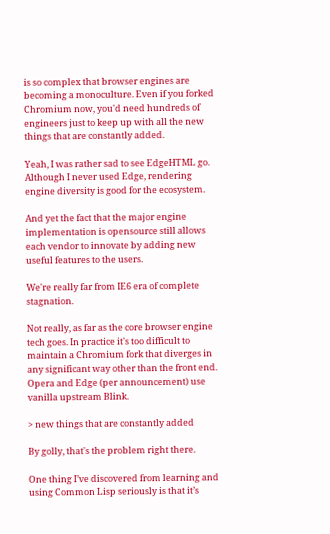is so complex that browser engines are becoming a monoculture. Even if you forked Chromium now, you'd need hundreds of engineers just to keep up with all the new things that are constantly added.

Yeah, I was rather sad to see EdgeHTML go. Although I never used Edge, rendering engine diversity is good for the ecosystem.

And yet the fact that the major engine implementation is opensource still allows each vendor to innovate by adding new useful features to the users.

We're really far from IE6 era of complete stagnation.

Not really, as far as the core browser engine tech goes. In practice it's too difficult to maintain a Chromium fork that diverges in any significant way other than the front end. Opera and Edge (per announcement) use vanilla upstream Blink.

> new things that are constantly added

By golly, that's the problem right there.

One thing I’ve discovered from learning and using Common Lisp seriously is that it’s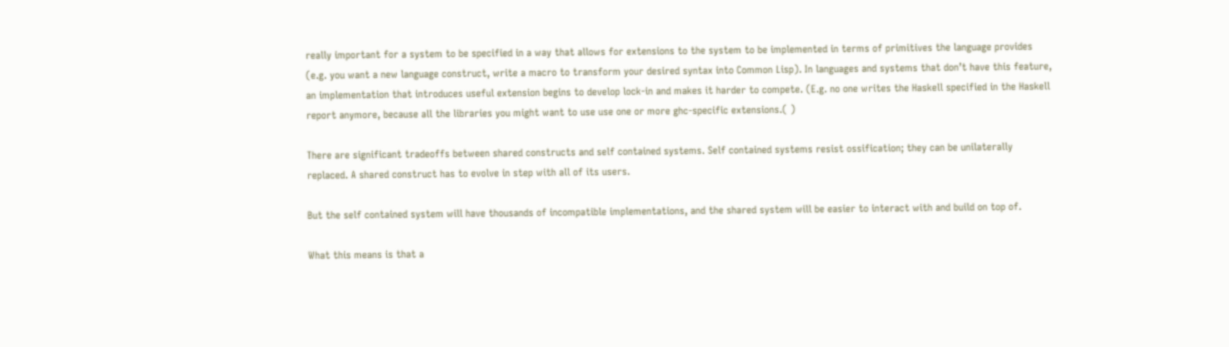really important for a system to be specified in a way that allows for extensions to the system to be implemented in terms of primitives the language provides (e.g. you want a new language construct, write a macro to transform your desired syntax into Common Lisp). In languages and systems that don’t have this feature, an implementation that introduces useful extension begins to develop lock-in and makes it harder to compete. (E.g. no one writes the Haskell specified in the Haskell report anymore, because all the libraries you might want to use use one or more ghc-specific extensions.( )

There are significant tradeoffs between shared constructs and self contained systems. Self contained systems resist ossification; they can be unilaterally replaced. A shared construct has to evolve in step with all of its users.

But the self contained system will have thousands of incompatible implementations, and the shared system will be easier to interact with and build on top of.

What this means is that a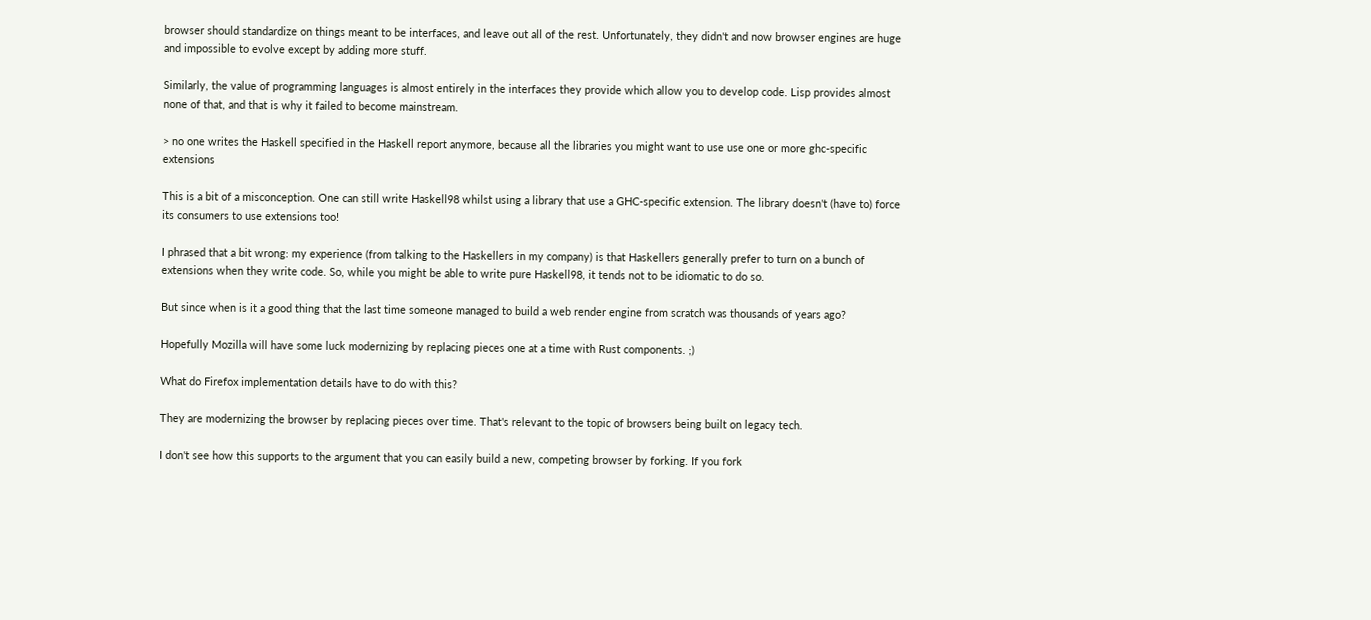browser should standardize on things meant to be interfaces, and leave out all of the rest. Unfortunately, they didn't and now browser engines are huge and impossible to evolve except by adding more stuff.

Similarly, the value of programming languages is almost entirely in the interfaces they provide which allow you to develop code. Lisp provides almost none of that, and that is why it failed to become mainstream.

> no one writes the Haskell specified in the Haskell report anymore, because all the libraries you might want to use use one or more ghc-specific extensions

This is a bit of a misconception. One can still write Haskell98 whilst using a library that use a GHC-specific extension. The library doesn't (have to) force its consumers to use extensions too!

I phrased that a bit wrong: my experience (from talking to the Haskellers in my company) is that Haskellers generally prefer to turn on a bunch of extensions when they write code. So, while you might be able to write pure Haskell98, it tends not to be idiomatic to do so.

But since when is it a good thing that the last time someone managed to build a web render engine from scratch was thousands of years ago?

Hopefully Mozilla will have some luck modernizing by replacing pieces one at a time with Rust components. ;)

What do Firefox implementation details have to do with this?

They are modernizing the browser by replacing pieces over time. That's relevant to the topic of browsers being built on legacy tech.

I don't see how this supports to the argument that you can easily build a new, competing browser by forking. If you fork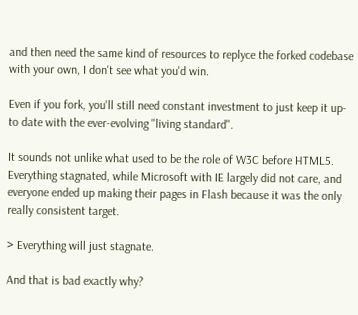and then need the same kind of resources to replyce the forked codebase with your own, I don't see what you'd win.

Even if you fork, you'll still need constant investment to just keep it up-to date with the ever-evolving "living standard".

It sounds not unlike what used to be the role of W3C before HTML5. Everything stagnated, while Microsoft with IE largely did not care, and everyone ended up making their pages in Flash because it was the only really consistent target.

> Everything will just stagnate.

And that is bad exactly why?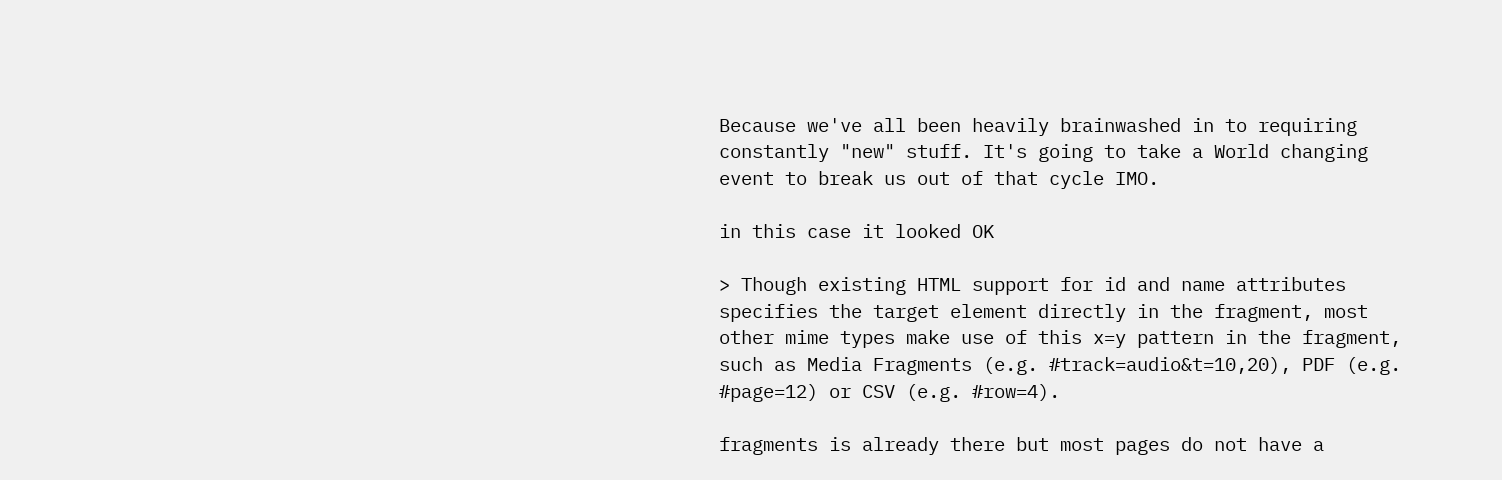Because we've all been heavily brainwashed in to requiring constantly "new" stuff. It's going to take a World changing event to break us out of that cycle IMO.

in this case it looked OK

> Though existing HTML support for id and name attributes specifies the target element directly in the fragment, most other mime types make use of this x=y pattern in the fragment, such as Media Fragments (e.g. #track=audio&t=10,20), PDF (e.g. #page=12) or CSV (e.g. #row=4).

fragments is already there but most pages do not have a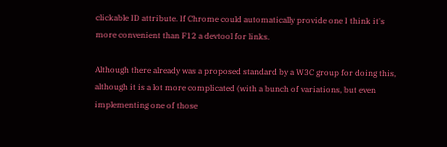clickable ID attribute. If Chrome could automatically provide one I think it's more convenient than F12 a devtool for links.

Although there already was a proposed standard by a W3C group for doing this, although it is a lot more complicated (with a bunch of variations, but even implementing one of those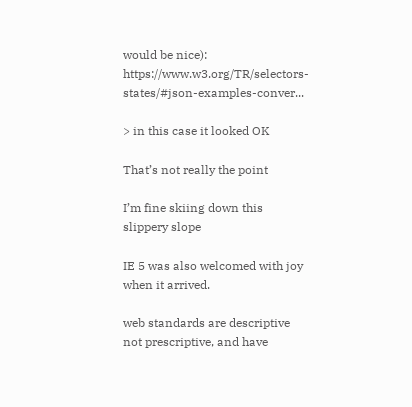would be nice): https://www.w3.org/TR/selectors-states/#json-examples-conver...

> in this case it looked OK

That’s not really the point

I’m fine skiing down this slippery slope

IE 5 was also welcomed with joy when it arrived.

web standards are descriptive not prescriptive, and have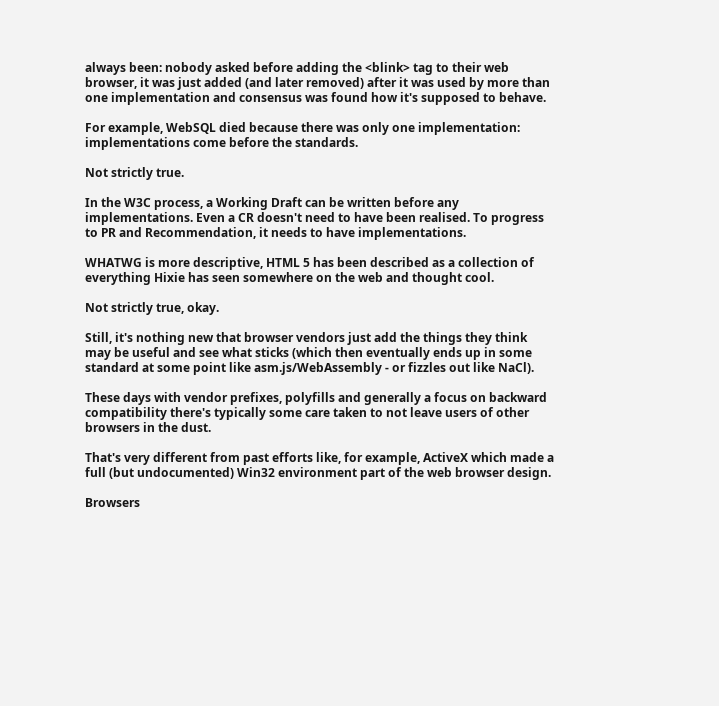always been: nobody asked before adding the <blink> tag to their web browser, it was just added (and later removed) after it was used by more than one implementation and consensus was found how it's supposed to behave.

For example, WebSQL died because there was only one implementation: implementations come before the standards.

Not strictly true.

In the W3C process, a Working Draft can be written before any implementations. Even a CR doesn't need to have been realised. To progress to PR and Recommendation, it needs to have implementations.

WHATWG is more descriptive, HTML 5 has been described as a collection of everything Hixie has seen somewhere on the web and thought cool.

Not strictly true, okay.

Still, it's nothing new that browser vendors just add the things they think may be useful and see what sticks (which then eventually ends up in some standard at some point like asm.js/WebAssembly - or fizzles out like NaCl).

These days with vendor prefixes, polyfills and generally a focus on backward compatibility there's typically some care taken to not leave users of other browsers in the dust.

That's very different from past efforts like, for example, ActiveX which made a full (but undocumented) Win32 environment part of the web browser design.

Browsers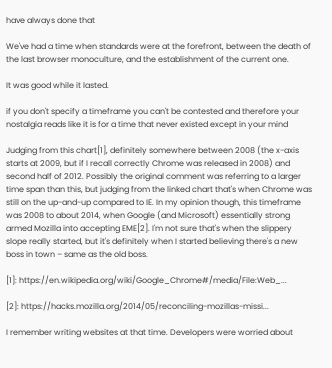have always done that

We've had a time when standards were at the forefront, between the death of the last browser monoculture, and the establishment of the current one.

It was good while it lasted.

if you don't specify a timeframe you can't be contested and therefore your nostalgia reads like it is for a time that never existed except in your mind

Judging from this chart[1], definitely somewhere between 2008 (the x-axis starts at 2009, but if I recall correctly Chrome was released in 2008) and second half of 2012. Possibly the original comment was referring to a larger time span than this, but judging from the linked chart that's when Chrome was still on the up-and-up compared to IE. In my opinion though, this timeframe was 2008 to about 2014, when Google (and Microsoft) essentially strong armed Mozilla into accepting EME[2]. I'm not sure that's when the slippery slope really started, but it's definitely when I started believing there's a new boss in town – same as the old boss.

[1]: https://en.wikipedia.org/wiki/Google_Chrome#/media/File:Web_...

[2]: https://hacks.mozilla.org/2014/05/reconciling-mozillas-missi...

I remember writing websites at that time. Developers were worried about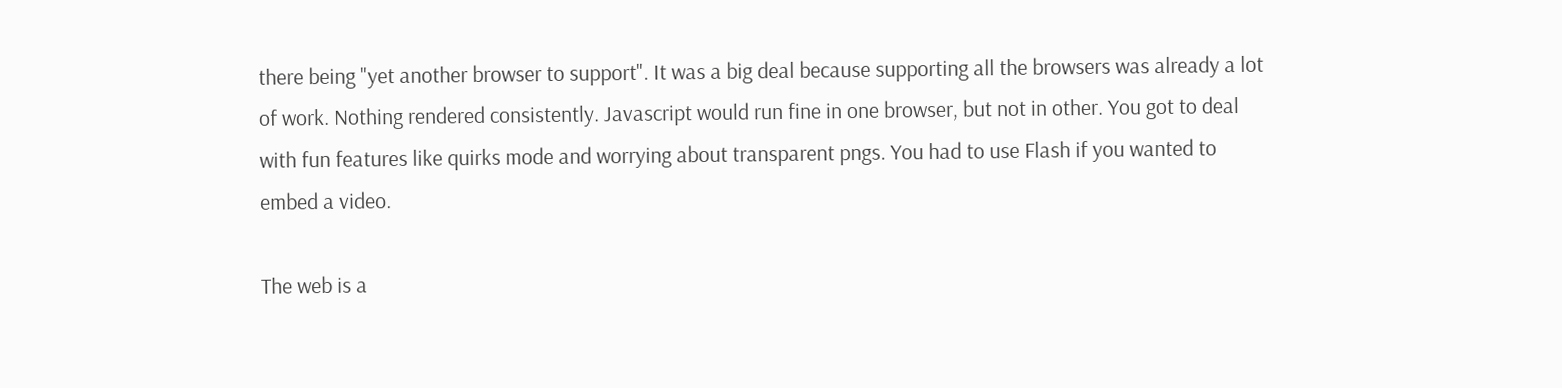there being "yet another browser to support". It was a big deal because supporting all the browsers was already a lot of work. Nothing rendered consistently. Javascript would run fine in one browser, but not in other. You got to deal with fun features like quirks mode and worrying about transparent pngs. You had to use Flash if you wanted to embed a video.

The web is a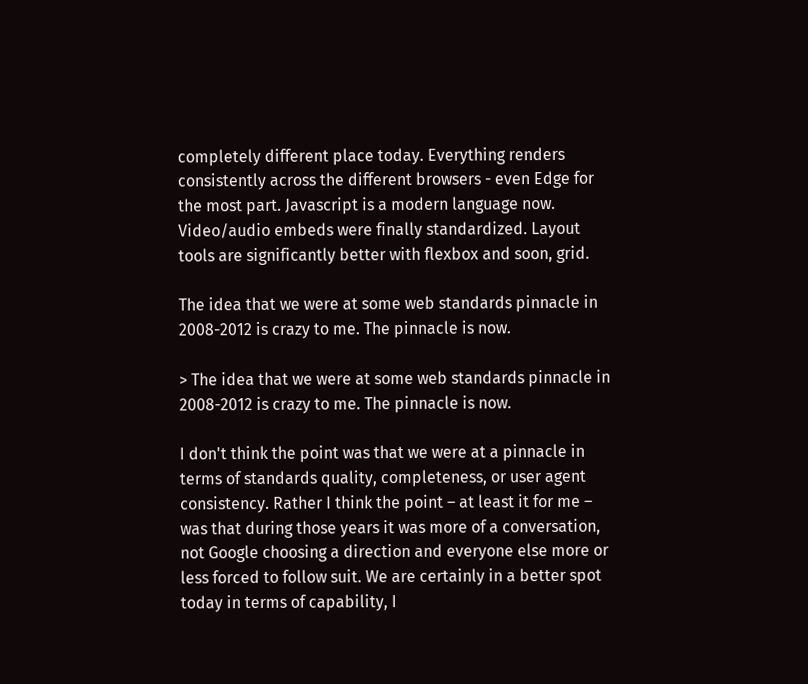completely different place today. Everything renders consistently across the different browsers - even Edge for the most part. Javascript is a modern language now. Video/audio embeds were finally standardized. Layout tools are significantly better with flexbox and soon, grid.

The idea that we were at some web standards pinnacle in 2008-2012 is crazy to me. The pinnacle is now.

> The idea that we were at some web standards pinnacle in 2008-2012 is crazy to me. The pinnacle is now.

I don't think the point was that we were at a pinnacle in terms of standards quality, completeness, or user agent consistency. Rather I think the point – at least it for me – was that during those years it was more of a conversation, not Google choosing a direction and everyone else more or less forced to follow suit. We are certainly in a better spot today in terms of capability, I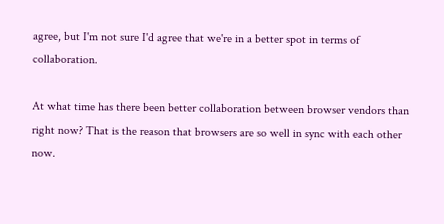agree, but I'm not sure I'd agree that we're in a better spot in terms of collaboration.

At what time has there been better collaboration between browser vendors than right now? That is the reason that browsers are so well in sync with each other now.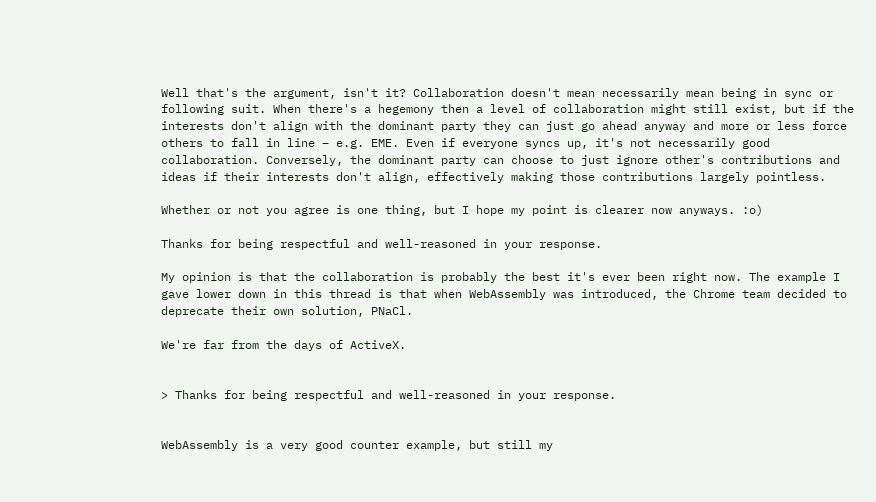Well that's the argument, isn't it? Collaboration doesn't mean necessarily mean being in sync or following suit. When there's a hegemony then a level of collaboration might still exist, but if the interests don't align with the dominant party they can just go ahead anyway and more or less force others to fall in line – e.g. EME. Even if everyone syncs up, it's not necessarily good collaboration. Conversely, the dominant party can choose to just ignore other's contributions and ideas if their interests don't align, effectively making those contributions largely pointless.

Whether or not you agree is one thing, but I hope my point is clearer now anyways. :o)

Thanks for being respectful and well-reasoned in your response.

My opinion is that the collaboration is probably the best it's ever been right now. The example I gave lower down in this thread is that when WebAssembly was introduced, the Chrome team decided to deprecate their own solution, PNaCl.

We're far from the days of ActiveX.


> Thanks for being respectful and well-reasoned in your response.


WebAssembly is a very good counter example, but still my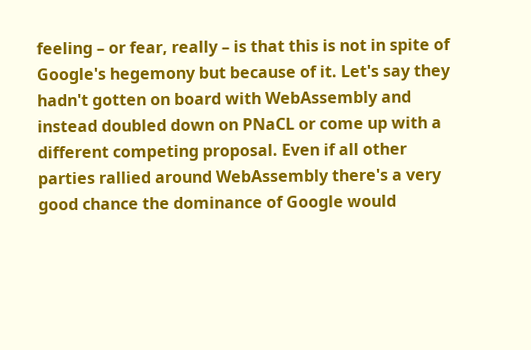feeling – or fear, really – is that this is not in spite of Google's hegemony but because of it. Let's say they hadn't gotten on board with WebAssembly and instead doubled down on PNaCL or come up with a different competing proposal. Even if all other parties rallied around WebAssembly there's a very good chance the dominance of Google would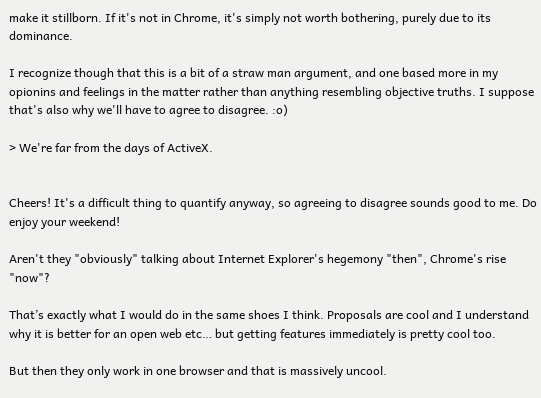make it stillborn. If it's not in Chrome, it's simply not worth bothering, purely due to its dominance.

I recognize though that this is a bit of a straw man argument, and one based more in my opionins and feelings in the matter rather than anything resembling objective truths. I suppose that's also why we'll have to agree to disagree. :o)

> We're far from the days of ActiveX.


Cheers! It's a difficult thing to quantify anyway, so agreeing to disagree sounds good to me. Do enjoy your weekend!

Aren't they "obviously" talking about Internet Explorer's hegemony "then", Chrome's rise "now"?

That’s exactly what I would do in the same shoes I think. Proposals are cool and I understand why it is better for an open web etc… but getting features immediately is pretty cool too.

But then they only work in one browser and that is massively uncool.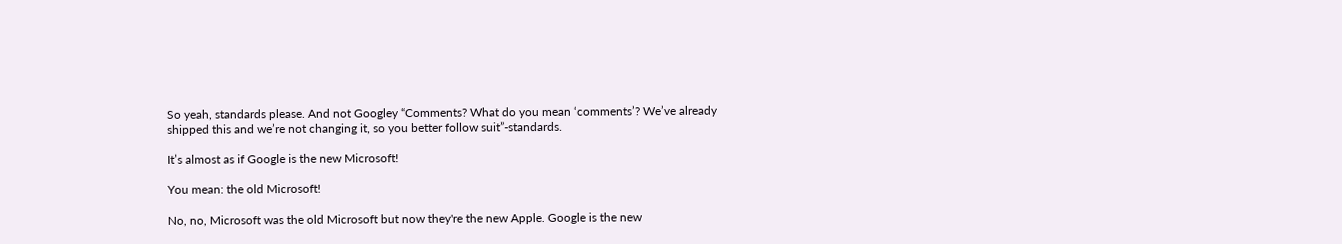So yeah, standards please. And not Googley “Comments? What do you mean ‘comments’? We’ve already shipped this and we’re not changing it, so you better follow suit”-standards.

It’s almost as if Google is the new Microsoft!

You mean: the old Microsoft!

No, no, Microsoft was the old Microsoft but now they're the new Apple. Google is the new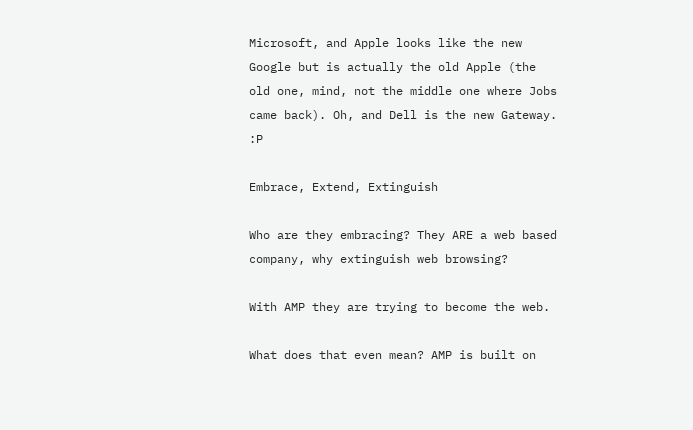Microsoft, and Apple looks like the new Google but is actually the old Apple (the old one, mind, not the middle one where Jobs came back). Oh, and Dell is the new Gateway. :P

Embrace, Extend, Extinguish

Who are they embracing? They ARE a web based company, why extinguish web browsing?

With AMP they are trying to become the web.

What does that even mean? AMP is built on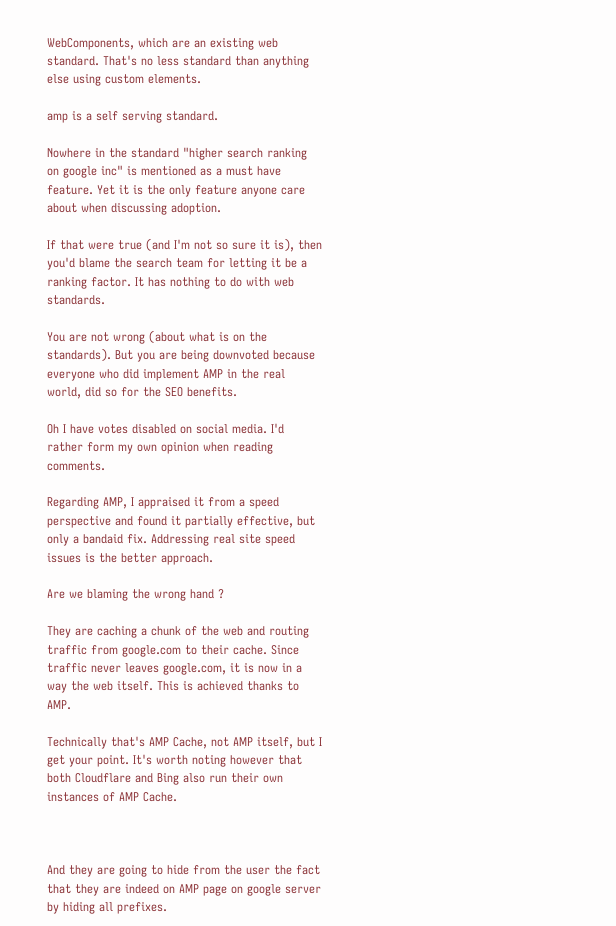WebComponents, which are an existing web standard. That's no less standard than anything else using custom elements.

amp is a self serving standard.

Nowhere in the standard "higher search ranking on google inc" is mentioned as a must have feature. Yet it is the only feature anyone care about when discussing adoption.

If that were true (and I'm not so sure it is), then you'd blame the search team for letting it be a ranking factor. It has nothing to do with web standards.

You are not wrong (about what is on the standards). But you are being downvoted because everyone who did implement AMP in the real world, did so for the SEO benefits.

Oh I have votes disabled on social media. I'd rather form my own opinion when reading comments.

Regarding AMP, I appraised it from a speed perspective and found it partially effective, but only a bandaid fix. Addressing real site speed issues is the better approach.

Are we blaming the wrong hand ?

They are caching a chunk of the web and routing traffic from google.com to their cache. Since traffic never leaves google.com, it is now in a way the web itself. This is achieved thanks to AMP.

Technically that's AMP Cache, not AMP itself, but I get your point. It's worth noting however that both Cloudflare and Bing also run their own instances of AMP Cache.



And they are going to hide from the user the fact that they are indeed on AMP page on google server by hiding all prefixes.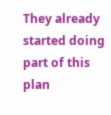They already started doing part of this plan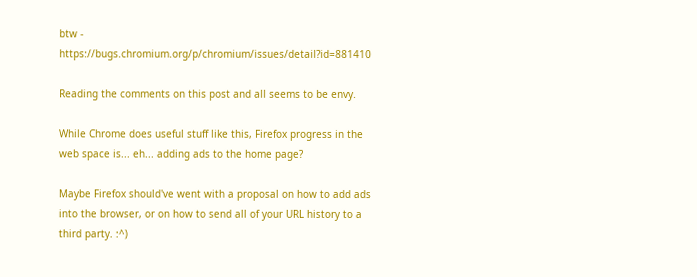btw - https://bugs.chromium.org/p/chromium/issues/detail?id=881410

Reading the comments on this post and all seems to be envy.

While Chrome does useful stuff like this, Firefox progress in the web space is... eh... adding ads to the home page?

Maybe Firefox should've went with a proposal on how to add ads into the browser, or on how to send all of your URL history to a third party. :^)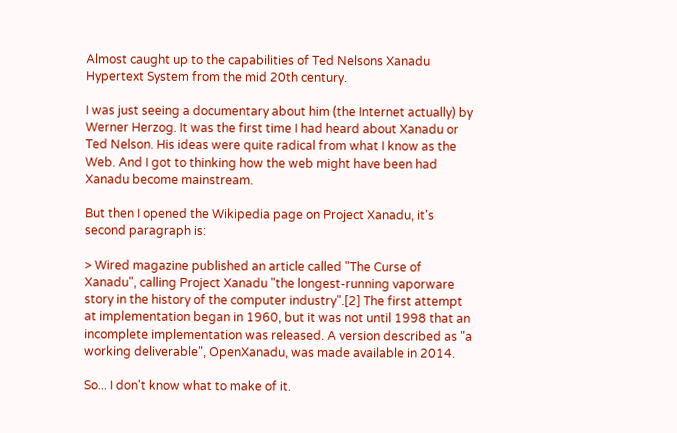Almost caught up to the capabilities of Ted Nelsons Xanadu Hypertext System from the mid 20th century.

I was just seeing a documentary about him (the Internet actually) by Werner Herzog. It was the first time I had heard about Xanadu or Ted Nelson. His ideas were quite radical from what I know as the Web. And I got to thinking how the web might have been had Xanadu become mainstream.

But then I opened the Wikipedia page on Project Xanadu, it's second paragraph is:

> Wired magazine published an article called "The Curse of Xanadu", calling Project Xanadu "the longest-running vaporware story in the history of the computer industry".[2] The first attempt at implementation began in 1960, but it was not until 1998 that an incomplete implementation was released. A version described as "a working deliverable", OpenXanadu, was made available in 2014.

So... I don't know what to make of it.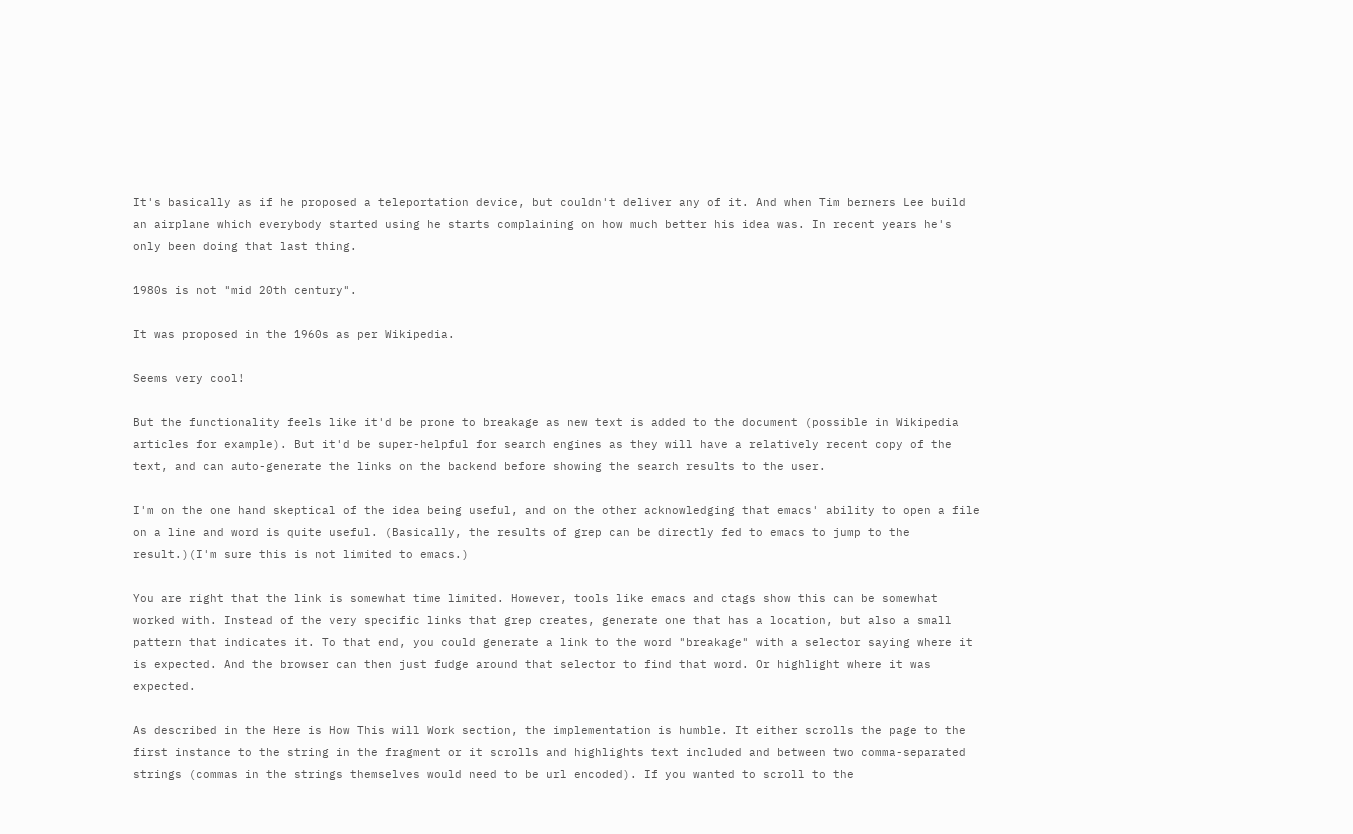It's basically as if he proposed a teleportation device, but couldn't deliver any of it. And when Tim berners Lee build an airplane which everybody started using he starts complaining on how much better his idea was. In recent years he's only been doing that last thing.

1980s is not "mid 20th century".

It was proposed in the 1960s as per Wikipedia.

Seems very cool!

But the functionality feels like it'd be prone to breakage as new text is added to the document (possible in Wikipedia articles for example). But it'd be super-helpful for search engines as they will have a relatively recent copy of the text, and can auto-generate the links on the backend before showing the search results to the user.

I'm on the one hand skeptical of the idea being useful, and on the other acknowledging that emacs' ability to open a file on a line and word is quite useful. (Basically, the results of grep can be directly fed to emacs to jump to the result.)(I'm sure this is not limited to emacs.)

You are right that the link is somewhat time limited. However, tools like emacs and ctags show this can be somewhat worked with. Instead of the very specific links that grep creates, generate one that has a location, but also a small pattern that indicates it. To that end, you could generate a link to the word "breakage" with a selector saying where it is expected. And the browser can then just fudge around that selector to find that word. Or highlight where it was expected.

As described in the Here is How This will Work section, the implementation is humble. It either scrolls the page to the first instance to the string in the fragment or it scrolls and highlights text included and between two comma-separated strings (commas in the strings themselves would need to be url encoded). If you wanted to scroll to the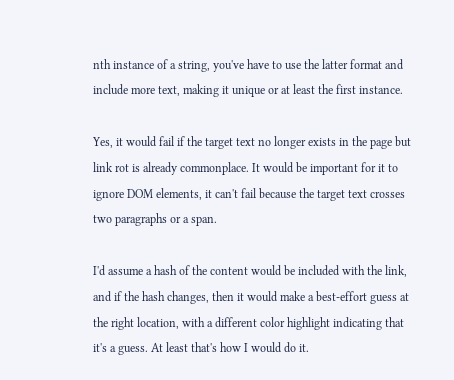nth instance of a string, you've have to use the latter format and include more text, making it unique or at least the first instance.

Yes, it would fail if the target text no longer exists in the page but link rot is already commonplace. It would be important for it to ignore DOM elements, it can't fail because the target text crosses two paragraphs or a span.

I'd assume a hash of the content would be included with the link, and if the hash changes, then it would make a best-effort guess at the right location, with a different color highlight indicating that it's a guess. At least that's how I would do it.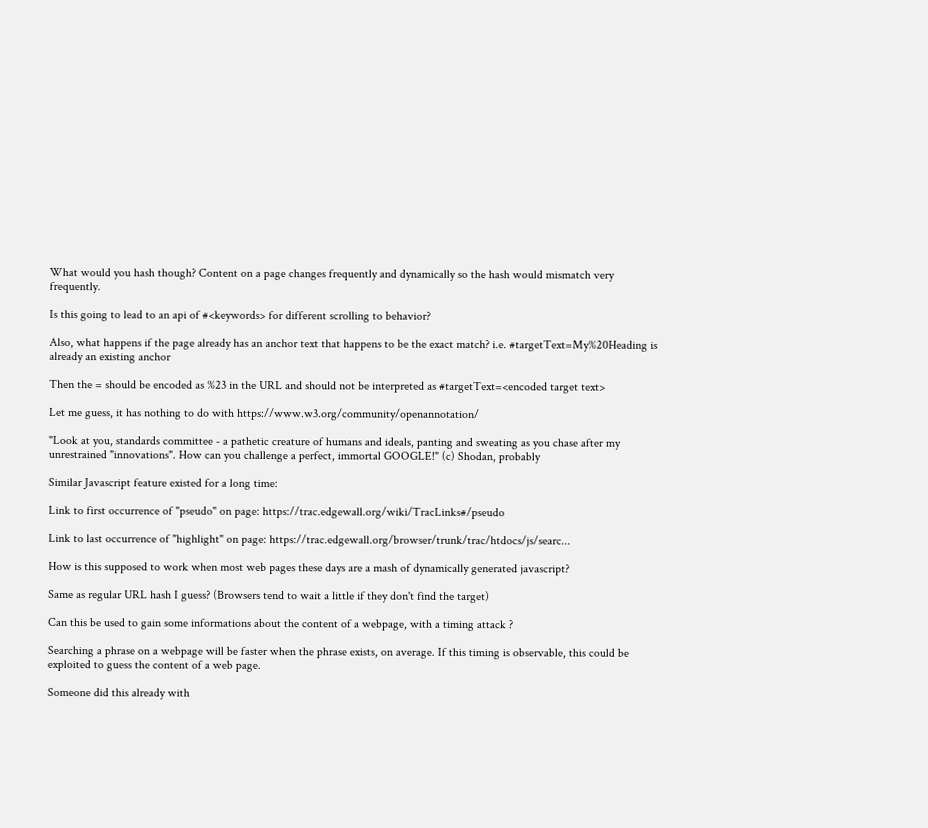What would you hash though? Content on a page changes frequently and dynamically so the hash would mismatch very frequently.

Is this going to lead to an api of #<keywords> for different scrolling to behavior?

Also, what happens if the page already has an anchor text that happens to be the exact match? i.e. #targetText=My%20Heading is already an existing anchor

Then the = should be encoded as %23 in the URL and should not be interpreted as #targetText=<encoded target text>

Let me guess, it has nothing to do with https://www.w3.org/community/openannotation/

"Look at you, standards committee - a pathetic creature of humans and ideals, panting and sweating as you chase after my unrestrained "innovations". How can you challenge a perfect, immortal GOOGLE!" (c) Shodan, probably

Similar Javascript feature existed for a long time:

Link to first occurrence of "pseudo" on page: https://trac.edgewall.org/wiki/TracLinks#/pseudo

Link to last occurrence of "highlight" on page: https://trac.edgewall.org/browser/trunk/trac/htdocs/js/searc...

How is this supposed to work when most web pages these days are a mash of dynamically generated javascript?

Same as regular URL hash I guess? (Browsers tend to wait a little if they don't find the target)

Can this be used to gain some informations about the content of a webpage, with a timing attack ?

Searching a phrase on a webpage will be faster when the phrase exists, on average. If this timing is observable, this could be exploited to guess the content of a web page.

Someone did this already with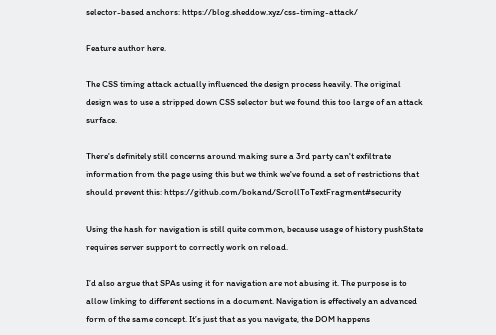selector-based anchors: https://blog.sheddow.xyz/css-timing-attack/

Feature author here.

The CSS timing attack actually influenced the design process heavily. The original design was to use a stripped down CSS selector but we found this too large of an attack surface.

There's definitely still concerns around making sure a 3rd party can't exfiltrate information from the page using this but we think we've found a set of restrictions that should prevent this: https://github.com/bokand/ScrollToTextFragment#security

Using the hash for navigation is still quite common, because usage of history pushState requires server support to correctly work on reload.

I’d also argue that SPAs using it for navigation are not abusing it. The purpose is to allow linking to different sections in a document. Navigation is effectively an advanced form of the same concept. It’s just that as you navigate, the DOM happens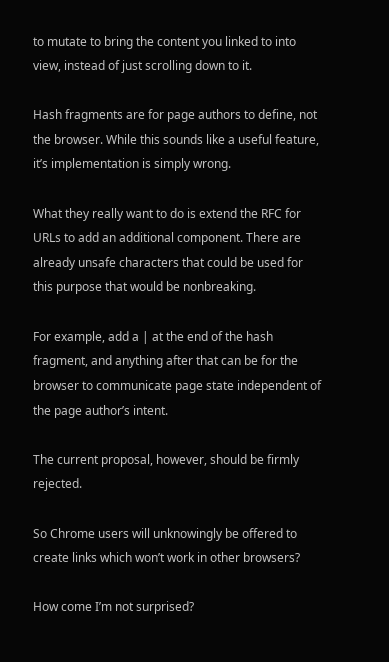to mutate to bring the content you linked to into view, instead of just scrolling down to it.

Hash fragments are for page authors to define, not the browser. While this sounds like a useful feature, it’s implementation is simply wrong.

What they really want to do is extend the RFC for URLs to add an additional component. There are already unsafe characters that could be used for this purpose that would be nonbreaking.

For example, add a | at the end of the hash fragment, and anything after that can be for the browser to communicate page state independent of the page author’s intent.

The current proposal, however, should be firmly rejected.

So Chrome users will unknowingly be offered to create links which won’t work in other browsers?

How come I’m not surprised?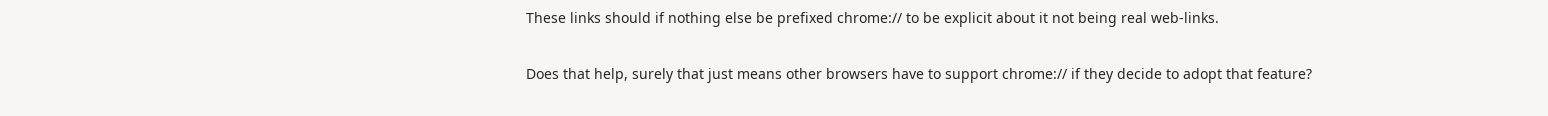These links should if nothing else be prefixed chrome:// to be explicit about it not being real web-links.

Does that help, surely that just means other browsers have to support chrome:// if they decide to adopt that feature?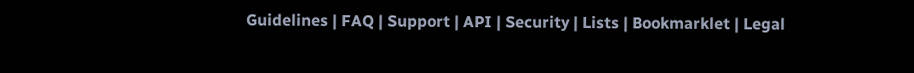Guidelines | FAQ | Support | API | Security | Lists | Bookmarklet | Legal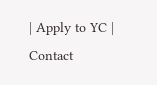| Apply to YC | Contact